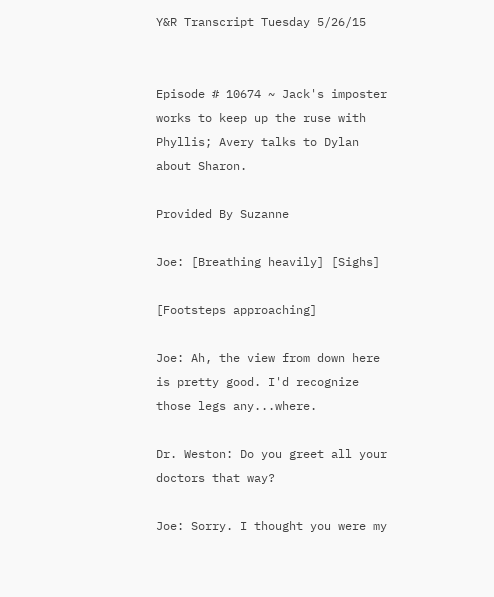Y&R Transcript Tuesday 5/26/15


Episode # 10674 ~ Jack's imposter works to keep up the ruse with Phyllis; Avery talks to Dylan about Sharon.

Provided By Suzanne

Joe: [Breathing heavily] [Sighs]

[Footsteps approaching]

Joe: Ah, the view from down here is pretty good. I'd recognize those legs any...where.

Dr. Weston: Do you greet all your doctors that way?

Joe: Sorry. I thought you were my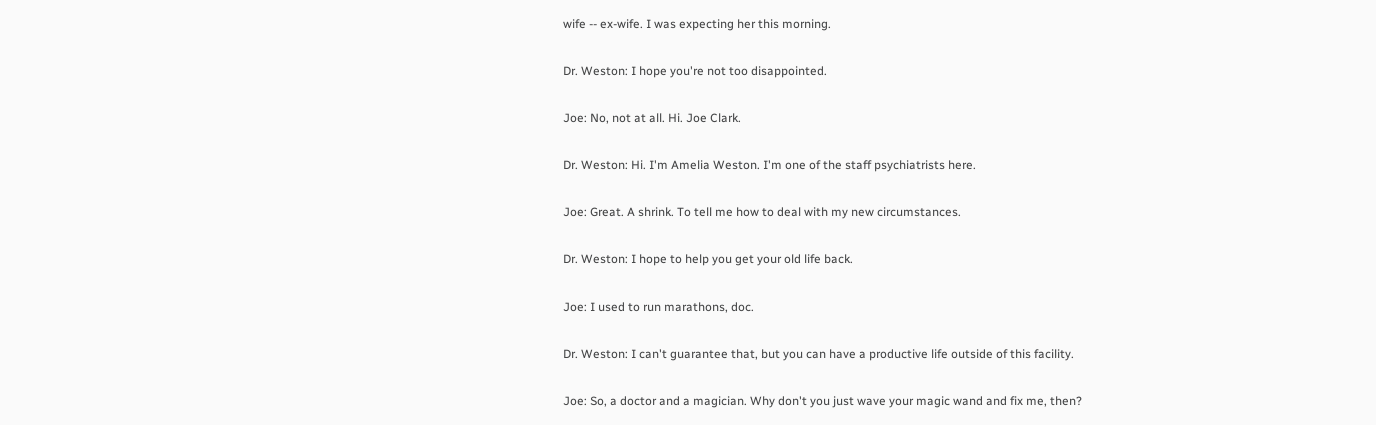wife -- ex-wife. I was expecting her this morning.

Dr. Weston: I hope you're not too disappointed.

Joe: No, not at all. Hi. Joe Clark.

Dr. Weston: Hi. I'm Amelia Weston. I'm one of the staff psychiatrists here.

Joe: Great. A shrink. To tell me how to deal with my new circumstances.

Dr. Weston: I hope to help you get your old life back.

Joe: I used to run marathons, doc.

Dr. Weston: I can't guarantee that, but you can have a productive life outside of this facility.

Joe: So, a doctor and a magician. Why don't you just wave your magic wand and fix me, then?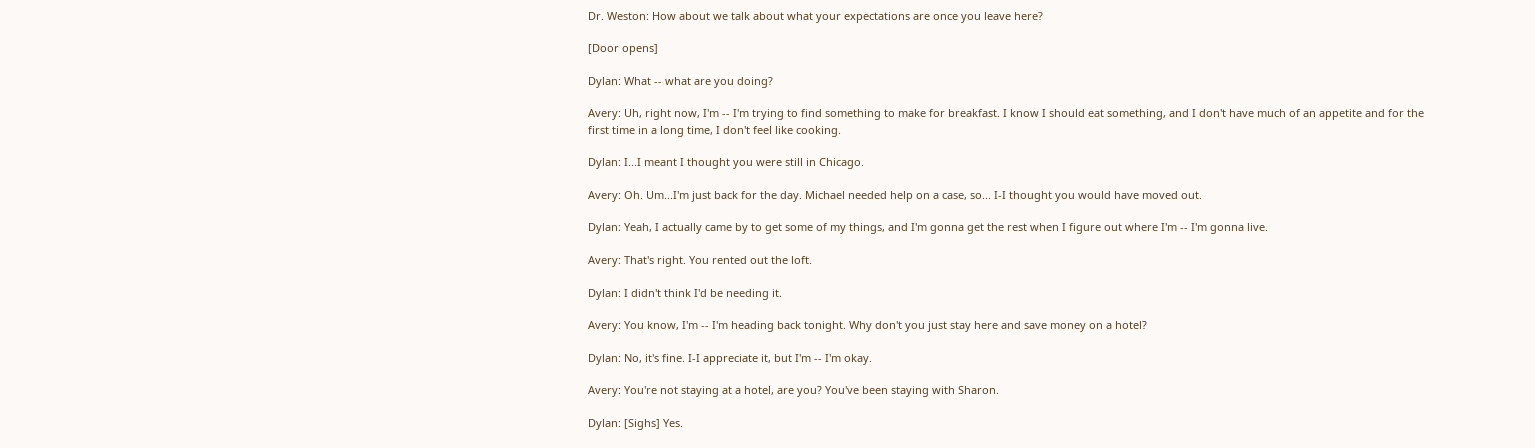Dr. Weston: How about we talk about what your expectations are once you leave here?

[Door opens]

Dylan: What -- what are you doing?

Avery: Uh, right now, I'm -- I'm trying to find something to make for breakfast. I know I should eat something, and I don't have much of an appetite and for the first time in a long time, I don't feel like cooking.

Dylan: I...I meant I thought you were still in Chicago.

Avery: Oh. Um...I'm just back for the day. Michael needed help on a case, so... I-I thought you would have moved out.

Dylan: Yeah, I actually came by to get some of my things, and I'm gonna get the rest when I figure out where I'm -- I'm gonna live.

Avery: That's right. You rented out the loft.

Dylan: I didn't think I'd be needing it.

Avery: You know, I'm -- I'm heading back tonight. Why don't you just stay here and save money on a hotel?

Dylan: No, it's fine. I-I appreciate it, but I'm -- I'm okay.

Avery: You're not staying at a hotel, are you? You've been staying with Sharon.

Dylan: [Sighs] Yes.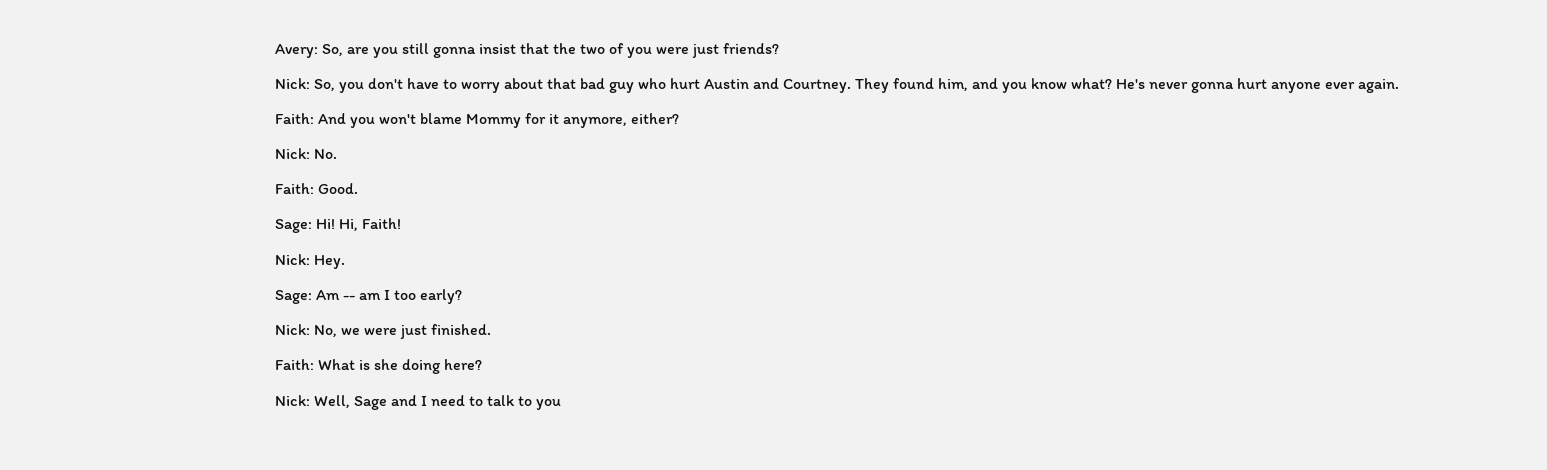Avery: So, are you still gonna insist that the two of you were just friends?

Nick: So, you don't have to worry about that bad guy who hurt Austin and Courtney. They found him, and you know what? He's never gonna hurt anyone ever again.

Faith: And you won't blame Mommy for it anymore, either?

Nick: No.

Faith: Good.

Sage: Hi! Hi, Faith!

Nick: Hey.

Sage: Am -- am I too early?

Nick: No, we were just finished.

Faith: What is she doing here?

Nick: Well, Sage and I need to talk to you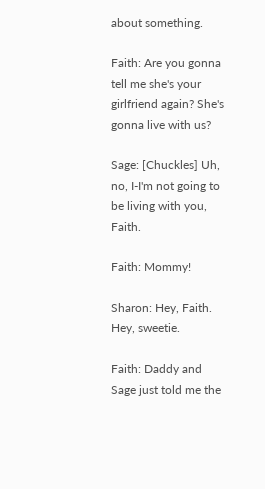about something.

Faith: Are you gonna tell me she's your girlfriend again? She's gonna live with us?

Sage: [Chuckles] Uh, no, I-I'm not going to be living with you, Faith.

Faith: Mommy!

Sharon: Hey, Faith. Hey, sweetie.

Faith: Daddy and Sage just told me the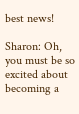best news!

Sharon: Oh, you must be so excited about becoming a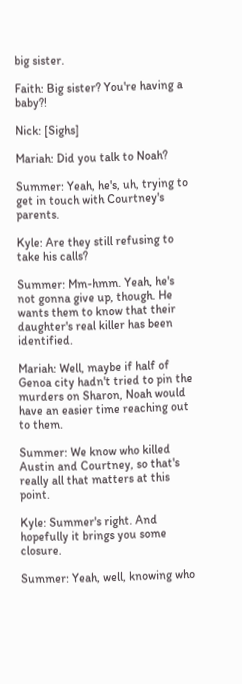big sister.

Faith: Big sister? You're having a baby?!

Nick: [Sighs]

Mariah: Did you talk to Noah?

Summer: Yeah, he's, uh, trying to get in touch with Courtney's parents.

Kyle: Are they still refusing to take his calls?

Summer: Mm-hmm. Yeah, he's not gonna give up, though. He wants them to know that their daughter's real killer has been identified.

Mariah: Well, maybe if half of Genoa city hadn't tried to pin the murders on Sharon, Noah would have an easier time reaching out to them.

Summer: We know who killed Austin and Courtney, so that's really all that matters at this point.

Kyle: Summer's right. And hopefully it brings you some closure.

Summer: Yeah, well, knowing who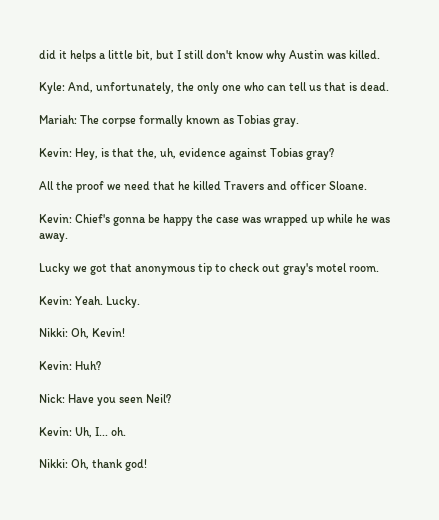did it helps a little bit, but I still don't know why Austin was killed.

Kyle: And, unfortunately, the only one who can tell us that is dead.

Mariah: The corpse formally known as Tobias gray.

Kevin: Hey, is that the, uh, evidence against Tobias gray?

All the proof we need that he killed Travers and officer Sloane.

Kevin: Chief's gonna be happy the case was wrapped up while he was away.

Lucky we got that anonymous tip to check out gray's motel room.

Kevin: Yeah. Lucky.

Nikki: Oh, Kevin!

Kevin: Huh?

Nick: Have you seen Neil?

Kevin: Uh, I... oh.

Nikki: Oh, thank god!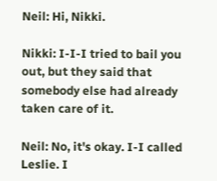Neil: Hi, Nikki.

Nikki: I-I-I tried to bail you out, but they said that somebody else had already taken care of it.

Neil: No, it's okay. I-I called Leslie. I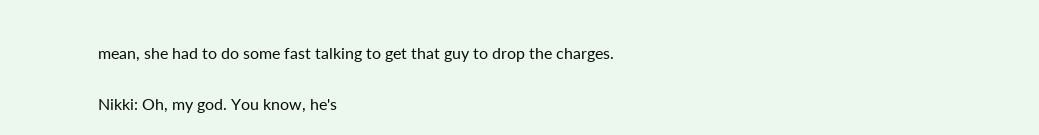mean, she had to do some fast talking to get that guy to drop the charges.

Nikki: Oh, my god. You know, he's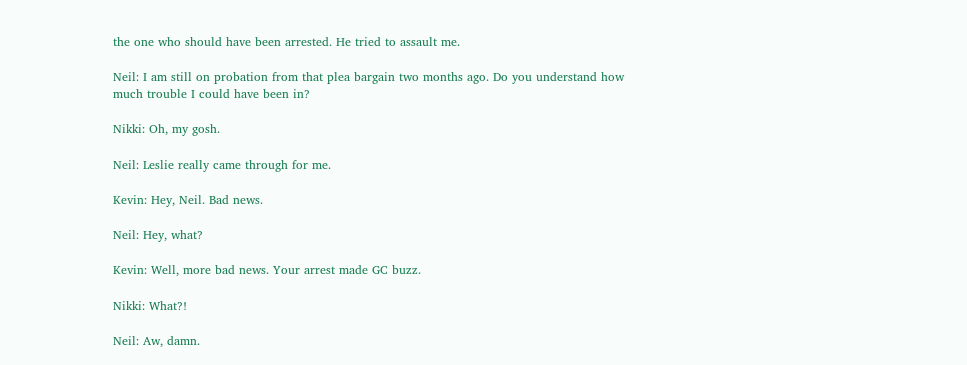the one who should have been arrested. He tried to assault me.

Neil: I am still on probation from that plea bargain two months ago. Do you understand how much trouble I could have been in?

Nikki: Oh, my gosh.

Neil: Leslie really came through for me.

Kevin: Hey, Neil. Bad news.

Neil: Hey, what?

Kevin: Well, more bad news. Your arrest made GC buzz.

Nikki: What?!

Neil: Aw, damn.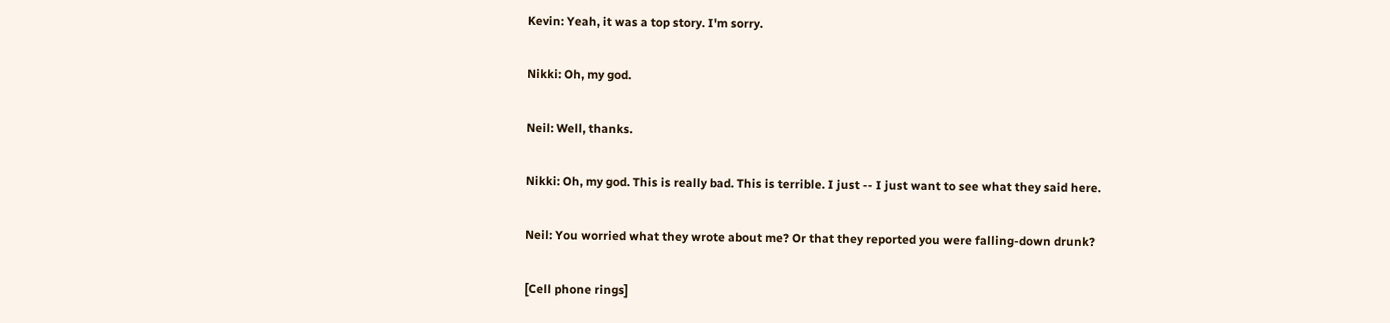Kevin: Yeah, it was a top story. I'm sorry.

Nikki: Oh, my god.

Neil: Well, thanks.

Nikki: Oh, my god. This is really bad. This is terrible. I just -- I just want to see what they said here.

Neil: You worried what they wrote about me? Or that they reported you were falling-down drunk?

[Cell phone rings]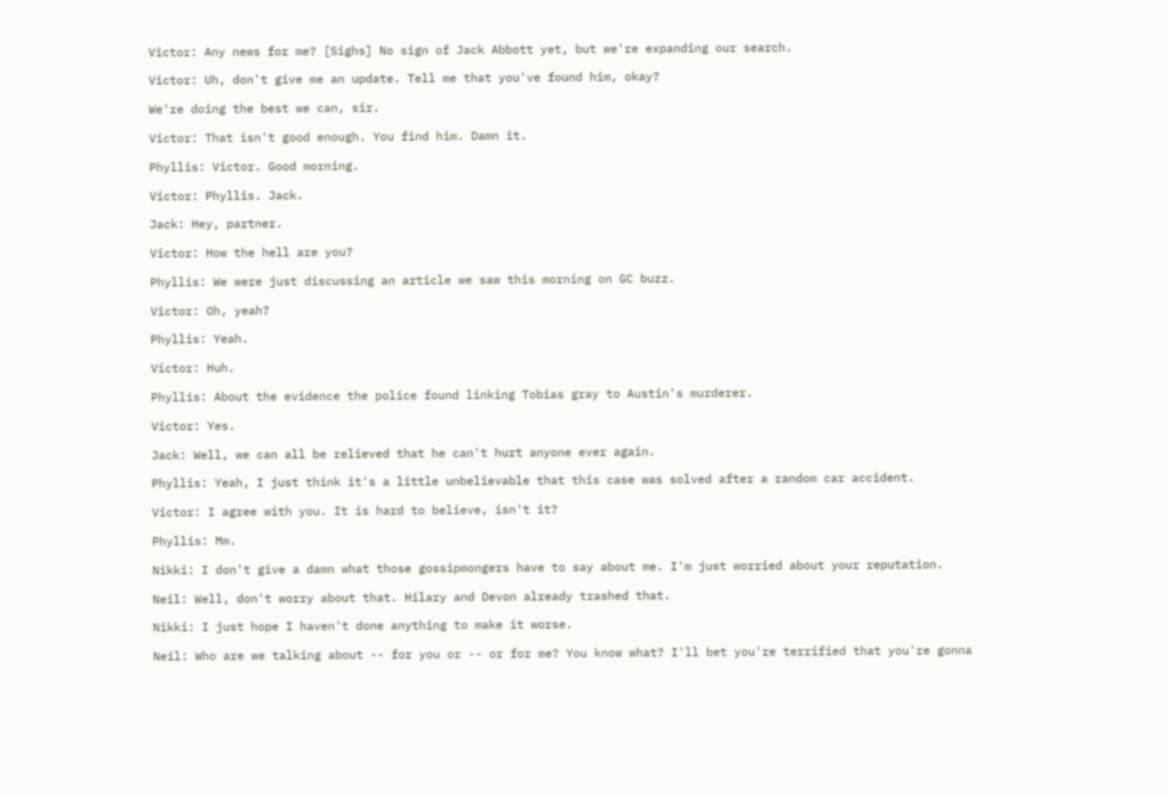Victor: Any news for me? [Sighs] No sign of Jack Abbott yet, but we're expanding our search.

Victor: Uh, don't give me an update. Tell me that you've found him, okay?

We're doing the best we can, sir.

Victor: That isn't good enough. You find him. Damn it.

Phyllis: Victor. Good morning.

Victor: Phyllis. Jack.

Jack: Hey, partner.

Victor: How the hell are you?

Phyllis: We were just discussing an article we saw this morning on GC buzz.

Victor: Oh, yeah?

Phyllis: Yeah.

Victor: Huh.

Phyllis: About the evidence the police found linking Tobias gray to Austin's murderer.

Victor: Yes.

Jack: Well, we can all be relieved that he can't hurt anyone ever again.

Phyllis: Yeah, I just think it's a little unbelievable that this case was solved after a random car accident.

Victor: I agree with you. It is hard to believe, isn't it?

Phyllis: Mm.

Nikki: I don't give a damn what those gossipmongers have to say about me. I'm just worried about your reputation.

Neil: Well, don't worry about that. Hilary and Devon already trashed that.

Nikki: I just hope I haven't done anything to make it worse.

Neil: Who are we talking about -- for you or -- or for me? You know what? I'll bet you're terrified that you're gonna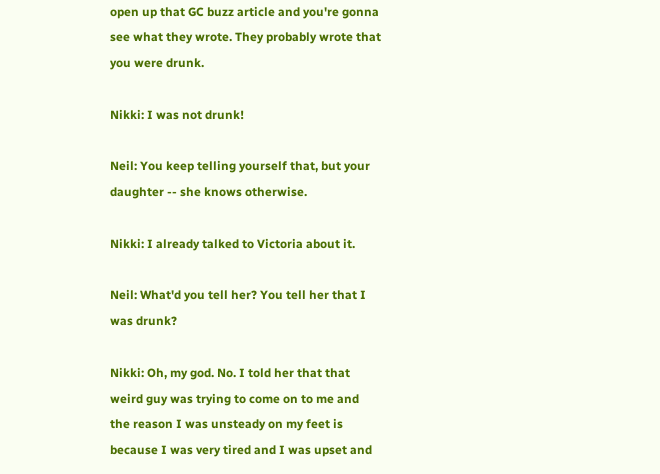open up that GC buzz article and you're gonna see what they wrote. They probably wrote that you were drunk.

Nikki: I was not drunk!

Neil: You keep telling yourself that, but your daughter -- she knows otherwise.

Nikki: I already talked to Victoria about it.

Neil: What'd you tell her? You tell her that I was drunk?

Nikki: Oh, my god. No. I told her that that weird guy was trying to come on to me and the reason I was unsteady on my feet is because I was very tired and I was upset and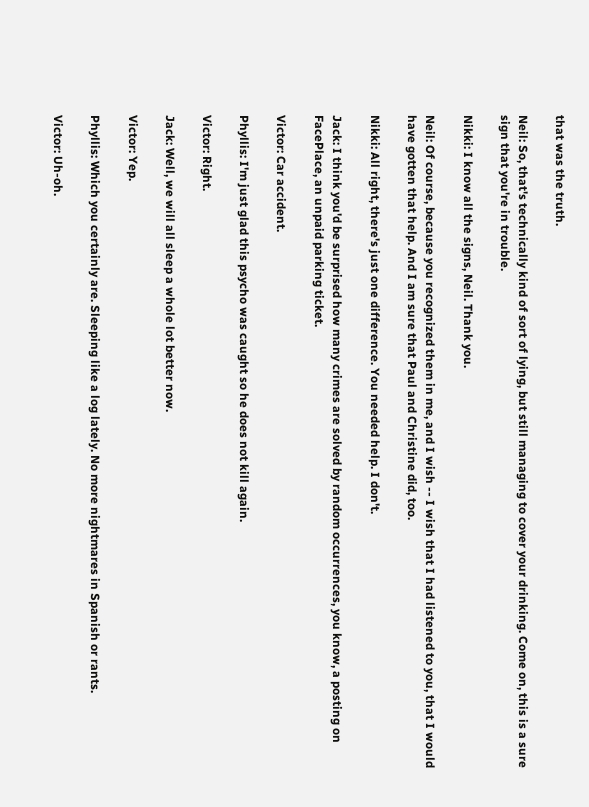that was the truth.

Neil: So, that's technically kind of sort of lying, but still managing to cover your drinking. Come on, this is a sure sign that you're in trouble.

Nikki: I know all the signs, Neil. Thank you.

Neil: Of course, because you recognized them in me, and I wish -- I wish that I had listened to you, that I would have gotten that help. And I am sure that Paul and Christine did, too.

Nikki: All right, there's just one difference. You needed help. I don't.

Jack: I think you'd be surprised how many crimes are solved by random occurrences, you know, a posting on FacePlace, an unpaid parking ticket.

Victor: Car accident.

Phyllis: I'm just glad this psycho was caught so he does not kill again.

Victor: Right.

Jack: Well, we will all sleep a whole lot better now.

Victor: Yep.

Phyllis: Which you certainly are. Sleeping like a log lately. No more nightmares in Spanish or rants.

Victor: Uh-oh.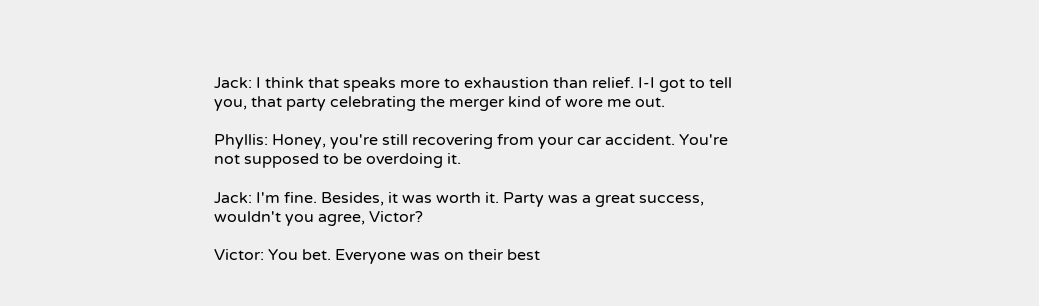Jack: I think that speaks more to exhaustion than relief. I-I got to tell you, that party celebrating the merger kind of wore me out.

Phyllis: Honey, you're still recovering from your car accident. You're not supposed to be overdoing it.

Jack: I'm fine. Besides, it was worth it. Party was a great success, wouldn't you agree, Victor?

Victor: You bet. Everyone was on their best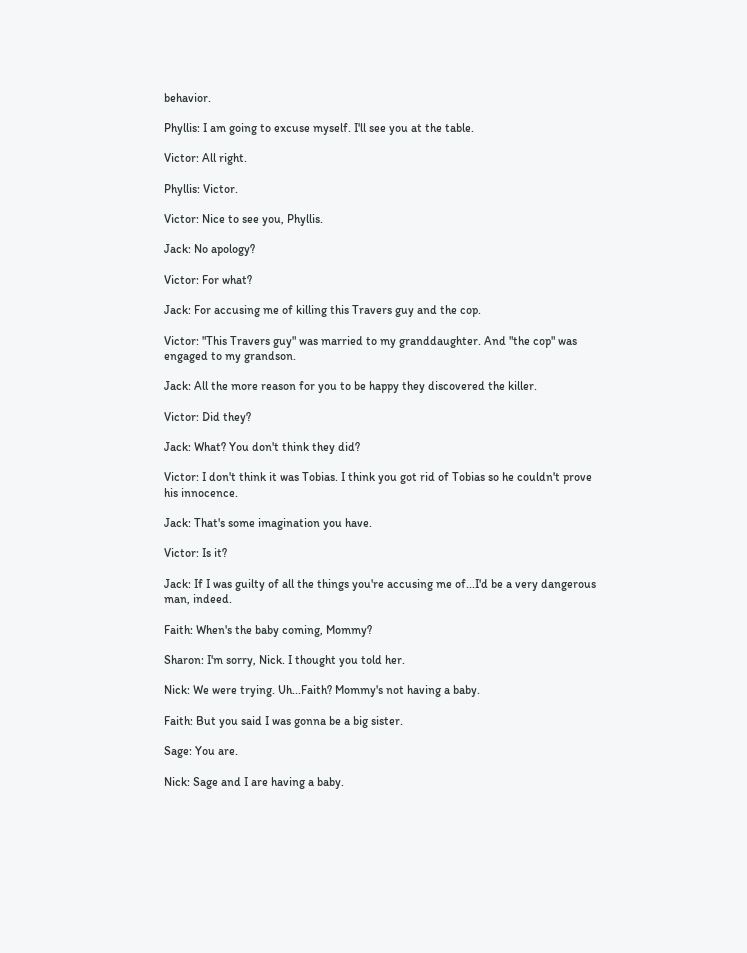behavior.

Phyllis: I am going to excuse myself. I'll see you at the table.

Victor: All right.

Phyllis: Victor.

Victor: Nice to see you, Phyllis.

Jack: No apology?

Victor: For what?

Jack: For accusing me of killing this Travers guy and the cop.

Victor: "This Travers guy" was married to my granddaughter. And "the cop" was engaged to my grandson.

Jack: All the more reason for you to be happy they discovered the killer.

Victor: Did they?

Jack: What? You don't think they did?

Victor: I don't think it was Tobias. I think you got rid of Tobias so he couldn't prove his innocence.

Jack: That's some imagination you have.

Victor: Is it?

Jack: If I was guilty of all the things you're accusing me of...I'd be a very dangerous man, indeed.

Faith: When's the baby coming, Mommy?

Sharon: I'm sorry, Nick. I thought you told her.

Nick: We were trying. Uh...Faith? Mommy's not having a baby.

Faith: But you said I was gonna be a big sister.

Sage: You are.

Nick: Sage and I are having a baby.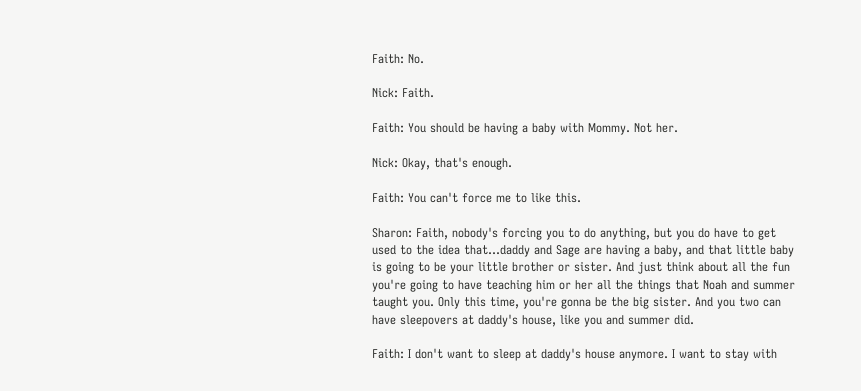Faith: No.

Nick: Faith.

Faith: You should be having a baby with Mommy. Not her.

Nick: Okay, that's enough.

Faith: You can't force me to like this.

Sharon: Faith, nobody's forcing you to do anything, but you do have to get used to the idea that...daddy and Sage are having a baby, and that little baby is going to be your little brother or sister. And just think about all the fun you're going to have teaching him or her all the things that Noah and summer taught you. Only this time, you're gonna be the big sister. And you two can have sleepovers at daddy's house, like you and summer did.

Faith: I don't want to sleep at daddy's house anymore. I want to stay with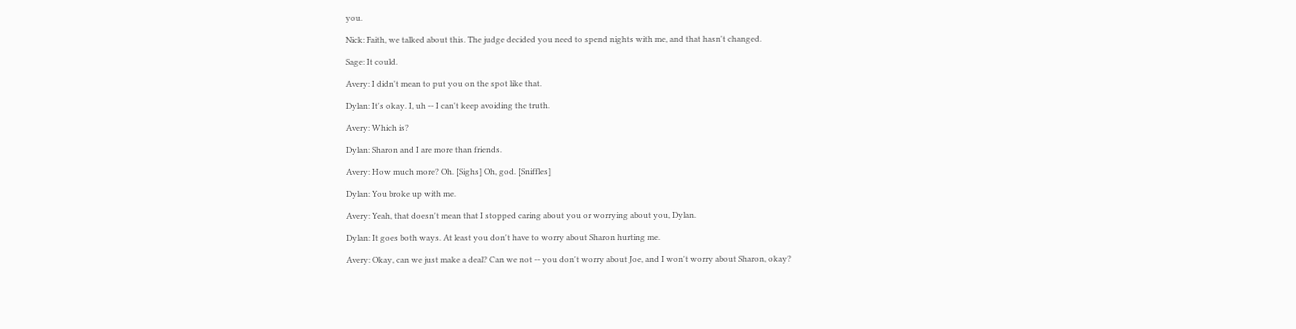you.

Nick: Faith, we talked about this. The judge decided you need to spend nights with me, and that hasn't changed.

Sage: It could.

Avery: I didn't mean to put you on the spot like that.

Dylan: It's okay. I, uh -- I can't keep avoiding the truth.

Avery: Which is?

Dylan: Sharon and I are more than friends.

Avery: How much more? Oh. [Sighs] Oh, god. [Sniffles]

Dylan: You broke up with me.

Avery: Yeah, that doesn't mean that I stopped caring about you or worrying about you, Dylan.

Dylan: It goes both ways. At least you don't have to worry about Sharon hurting me.

Avery: Okay, can we just make a deal? Can we not -- you don't worry about Joe, and I won't worry about Sharon, okay?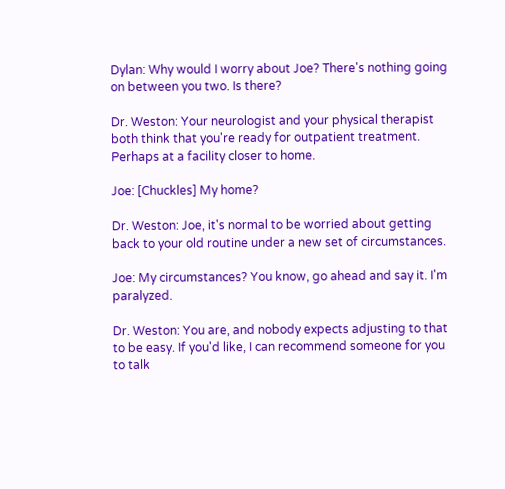Dylan: Why would I worry about Joe? There's nothing going on between you two. Is there?

Dr. Weston: Your neurologist and your physical therapist both think that you're ready for outpatient treatment. Perhaps at a facility closer to home.

Joe: [Chuckles] My home?

Dr. Weston: Joe, it's normal to be worried about getting back to your old routine under a new set of circumstances.

Joe: My circumstances? You know, go ahead and say it. I'm paralyzed.

Dr. Weston: You are, and nobody expects adjusting to that to be easy. If you'd like, I can recommend someone for you to talk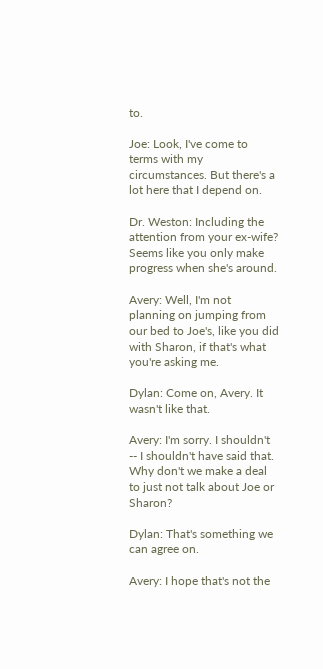to.

Joe: Look, I've come to terms with my circumstances. But there's a lot here that I depend on.

Dr. Weston: Including the attention from your ex-wife? Seems like you only make progress when she's around.

Avery: Well, I'm not planning on jumping from our bed to Joe's, like you did with Sharon, if that's what you're asking me.

Dylan: Come on, Avery. It wasn't like that.

Avery: I'm sorry. I shouldn't -- I shouldn't have said that. Why don't we make a deal to just not talk about Joe or Sharon?

Dylan: That's something we can agree on.

Avery: I hope that's not the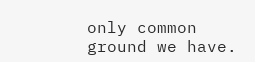only common ground we have.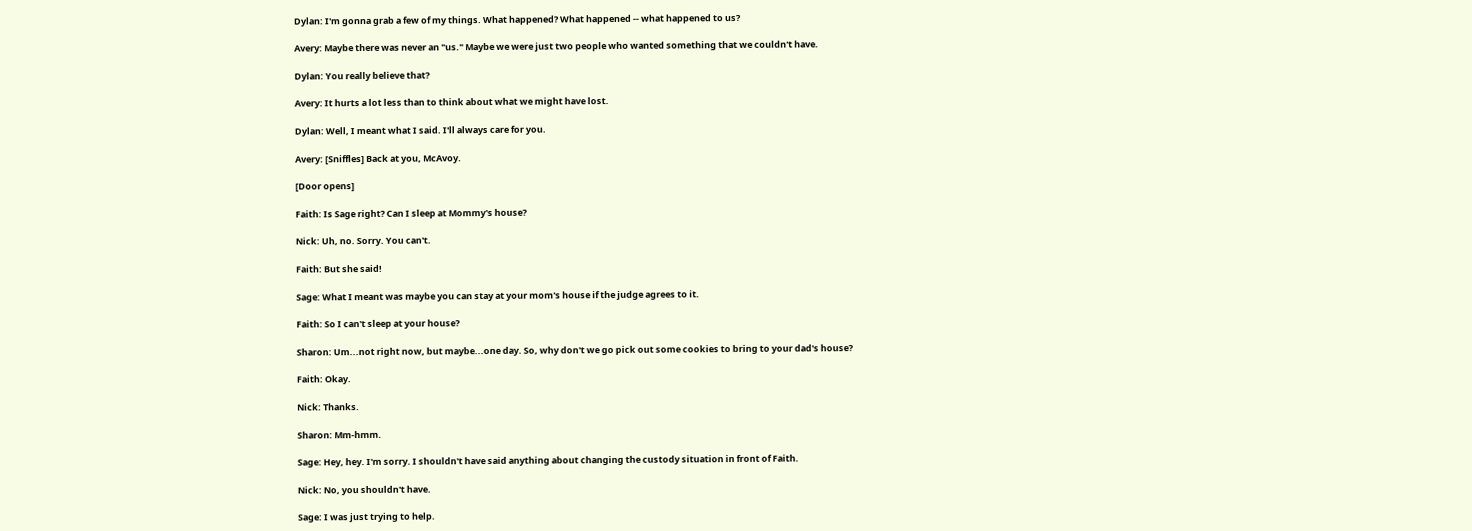Dylan: I'm gonna grab a few of my things. What happened? What happened -- what happened to us?

Avery: Maybe there was never an "us." Maybe we were just two people who wanted something that we couldn't have.

Dylan: You really believe that?

Avery: It hurts a lot less than to think about what we might have lost.

Dylan: Well, I meant what I said. I'll always care for you.

Avery: [Sniffles] Back at you, McAvoy.

[Door opens]

Faith: Is Sage right? Can I sleep at Mommy's house?

Nick: Uh, no. Sorry. You can't.

Faith: But she said!

Sage: What I meant was maybe you can stay at your mom's house if the judge agrees to it.

Faith: So I can't sleep at your house?

Sharon: Um...not right now, but maybe...one day. So, why don't we go pick out some cookies to bring to your dad's house?

Faith: Okay.

Nick: Thanks.

Sharon: Mm-hmm.

Sage: Hey, hey. I'm sorry. I shouldn't have said anything about changing the custody situation in front of Faith.

Nick: No, you shouldn't have.

Sage: I was just trying to help.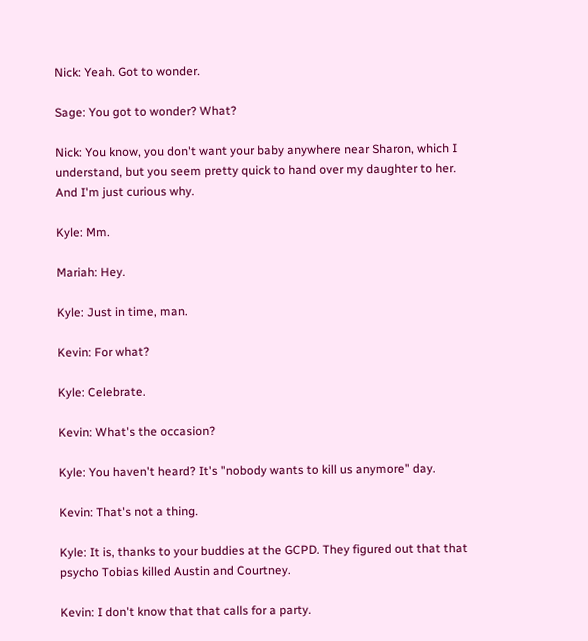Nick: Yeah. Got to wonder.

Sage: You got to wonder? What?

Nick: You know, you don't want your baby anywhere near Sharon, which I understand, but you seem pretty quick to hand over my daughter to her. And I'm just curious why.

Kyle: Mm.

Mariah: Hey.

Kyle: Just in time, man.

Kevin: For what?

Kyle: Celebrate.

Kevin: What's the occasion?

Kyle: You haven't heard? It's "nobody wants to kill us anymore" day.

Kevin: That's not a thing.

Kyle: It is, thanks to your buddies at the GCPD. They figured out that that psycho Tobias killed Austin and Courtney.

Kevin: I don't know that that calls for a party.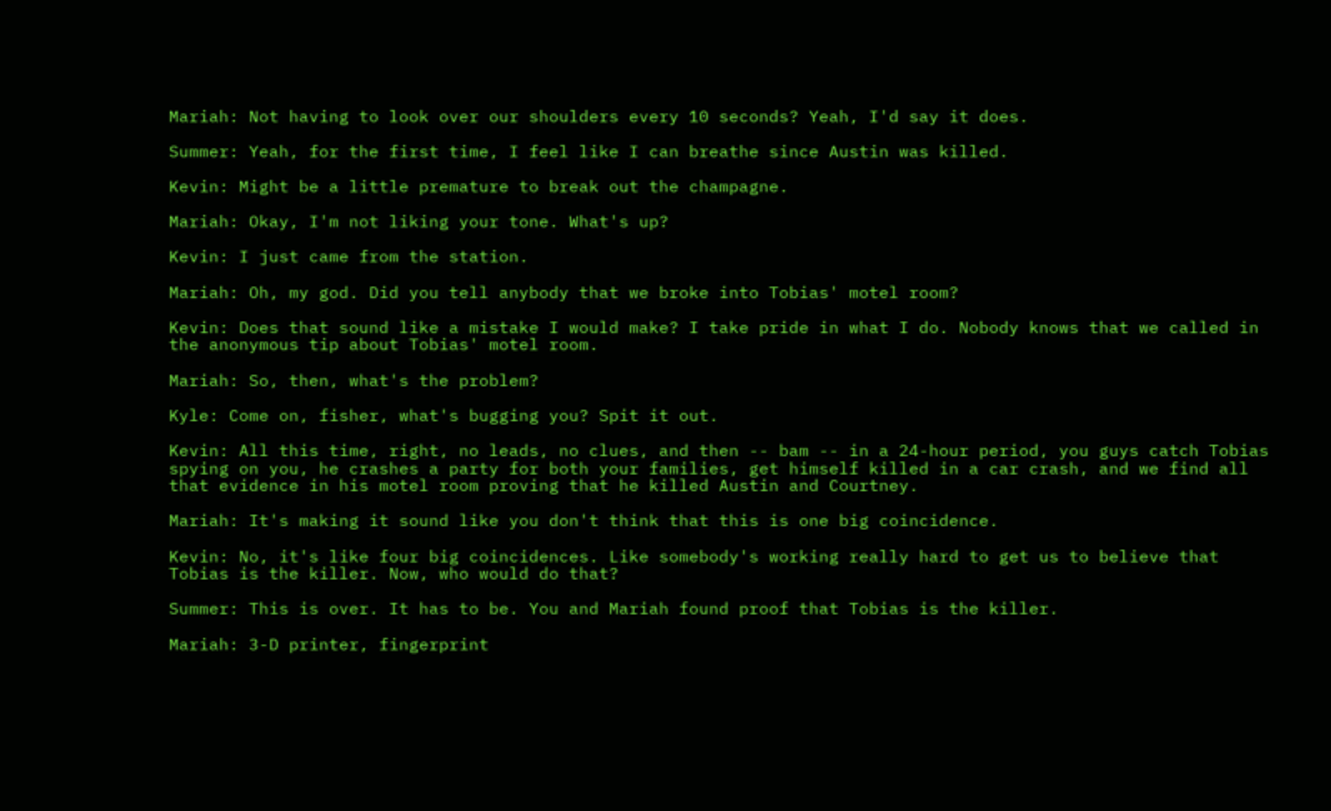Mariah: Not having to look over our shoulders every 10 seconds? Yeah, I'd say it does.

Summer: Yeah, for the first time, I feel like I can breathe since Austin was killed.

Kevin: Might be a little premature to break out the champagne.

Mariah: Okay, I'm not liking your tone. What's up?

Kevin: I just came from the station.

Mariah: Oh, my god. Did you tell anybody that we broke into Tobias' motel room?

Kevin: Does that sound like a mistake I would make? I take pride in what I do. Nobody knows that we called in the anonymous tip about Tobias' motel room.

Mariah: So, then, what's the problem?

Kyle: Come on, fisher, what's bugging you? Spit it out.

Kevin: All this time, right, no leads, no clues, and then -- bam -- in a 24-hour period, you guys catch Tobias spying on you, he crashes a party for both your families, get himself killed in a car crash, and we find all that evidence in his motel room proving that he killed Austin and Courtney.

Mariah: It's making it sound like you don't think that this is one big coincidence.

Kevin: No, it's like four big coincidences. Like somebody's working really hard to get us to believe that Tobias is the killer. Now, who would do that?

Summer: This is over. It has to be. You and Mariah found proof that Tobias is the killer.

Mariah: 3-D printer, fingerprint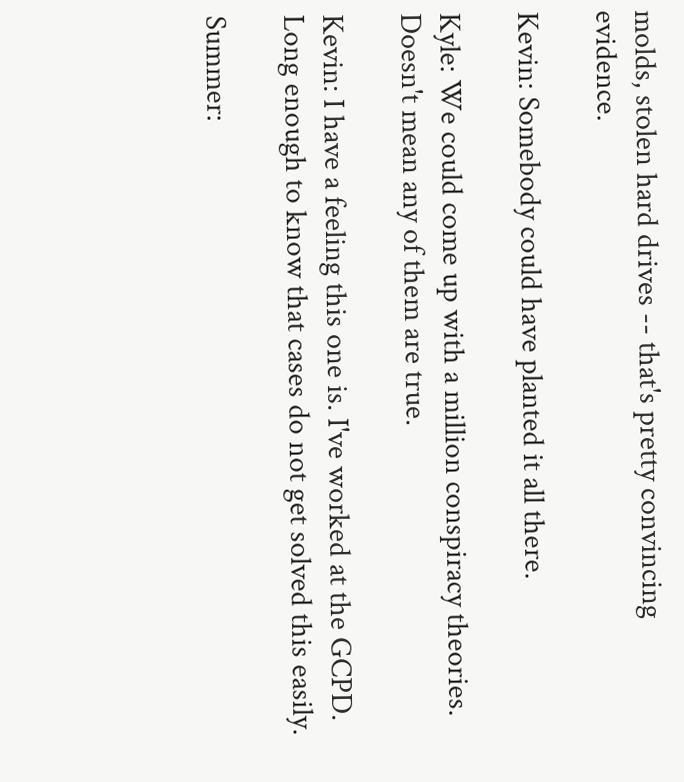molds, stolen hard drives -- that's pretty convincing evidence.

Kevin: Somebody could have planted it all there.

Kyle: We could come up with a million conspiracy theories. Doesn't mean any of them are true.

Kevin: I have a feeling this one is. I've worked at the GCPD. Long enough to know that cases do not get solved this easily.

Summer: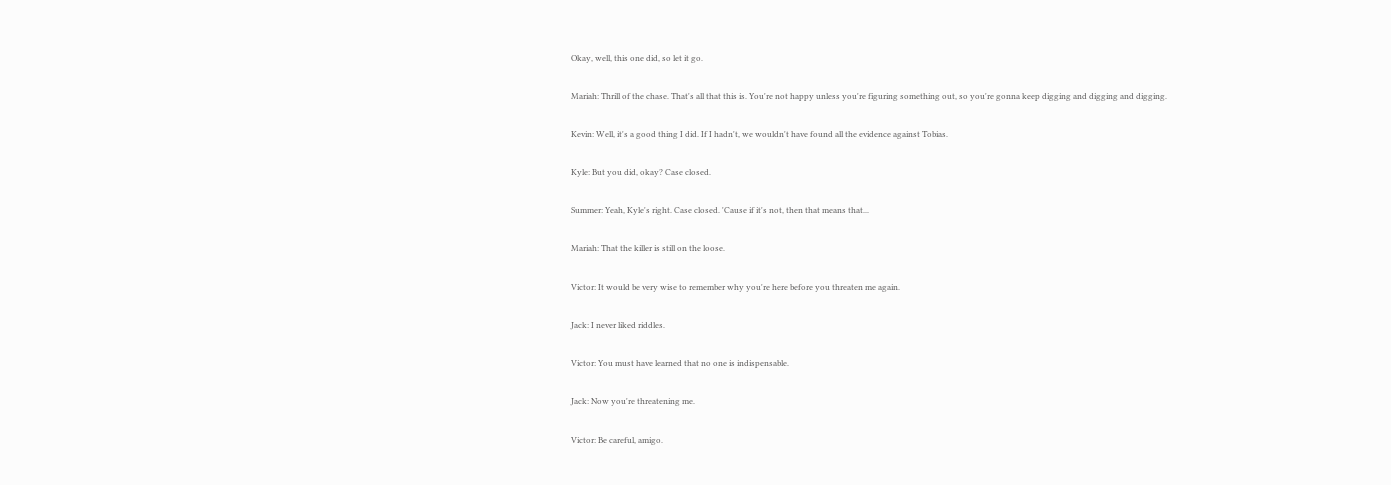Okay, well, this one did, so let it go.

Mariah: Thrill of the chase. That's all that this is. You're not happy unless you're figuring something out, so you're gonna keep digging and digging and digging.

Kevin: Well, it's a good thing I did. If I hadn't, we wouldn't have found all the evidence against Tobias.

Kyle: But you did, okay? Case closed.

Summer: Yeah, Kyle's right. Case closed. 'Cause if it's not, then that means that...

Mariah: That the killer is still on the loose.

Victor: It would be very wise to remember why you're here before you threaten me again.

Jack: I never liked riddles.

Victor: You must have learned that no one is indispensable.

Jack: Now you're threatening me.

Victor: Be careful, amigo.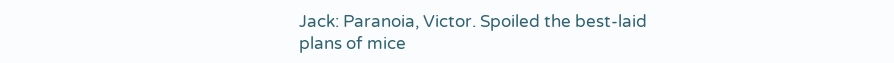Jack: Paranoia, Victor. Spoiled the best-laid plans of mice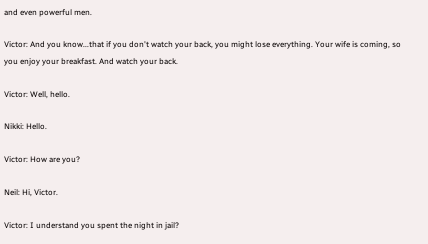and even powerful men.

Victor: And you know...that if you don't watch your back, you might lose everything. Your wife is coming, so you enjoy your breakfast. And watch your back.

Victor: Well, hello.

Nikki: Hello.

Victor: How are you?

Neil: Hi, Victor.

Victor: I understand you spent the night in jail?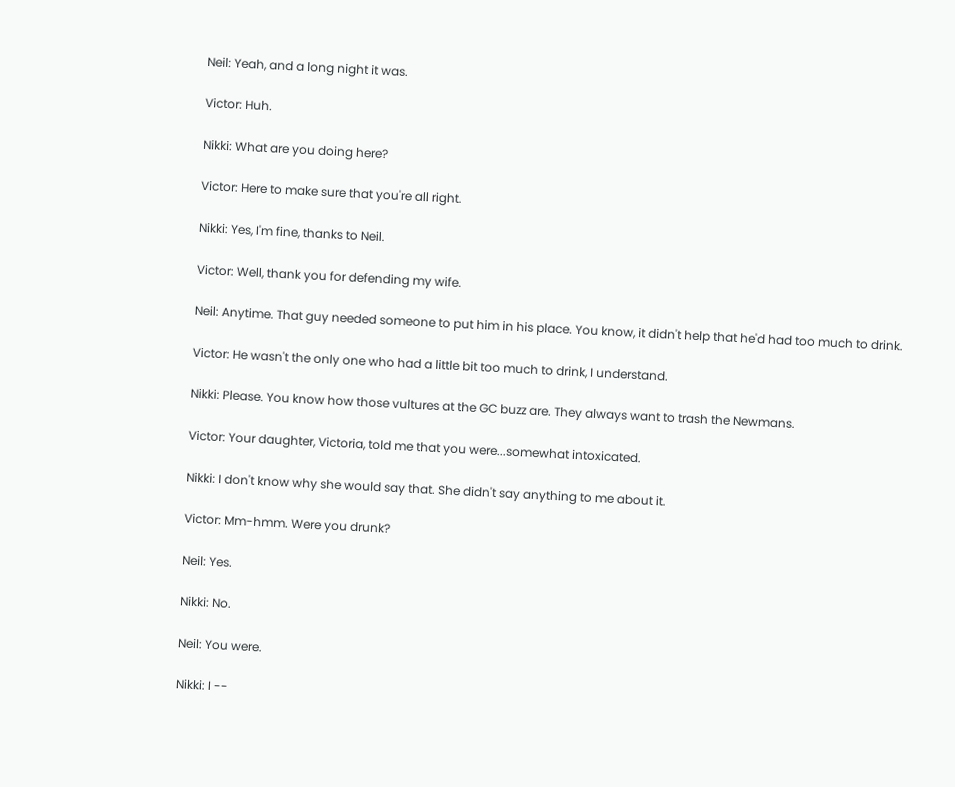Neil: Yeah, and a long night it was.

Victor: Huh.

Nikki: What are you doing here?

Victor: Here to make sure that you're all right.

Nikki: Yes, I'm fine, thanks to Neil.

Victor: Well, thank you for defending my wife.

Neil: Anytime. That guy needed someone to put him in his place. You know, it didn't help that he'd had too much to drink.

Victor: He wasn't the only one who had a little bit too much to drink, I understand.

Nikki: Please. You know how those vultures at the GC buzz are. They always want to trash the Newmans.

Victor: Your daughter, Victoria, told me that you were...somewhat intoxicated.

Nikki: I don't know why she would say that. She didn't say anything to me about it.

Victor: Mm-hmm. Were you drunk?

Neil: Yes.

Nikki: No.

Neil: You were.

Nikki: I --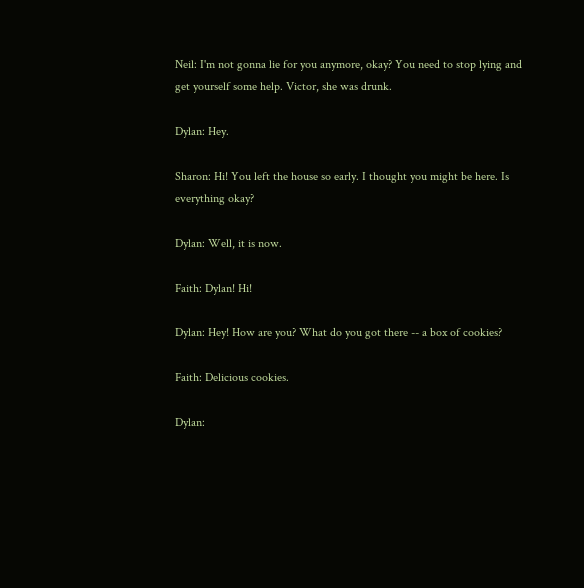Neil: I'm not gonna lie for you anymore, okay? You need to stop lying and get yourself some help. Victor, she was drunk.

Dylan: Hey.

Sharon: Hi! You left the house so early. I thought you might be here. Is everything okay?

Dylan: Well, it is now.

Faith: Dylan! Hi!

Dylan: Hey! How are you? What do you got there -- a box of cookies?

Faith: Delicious cookies.

Dylan: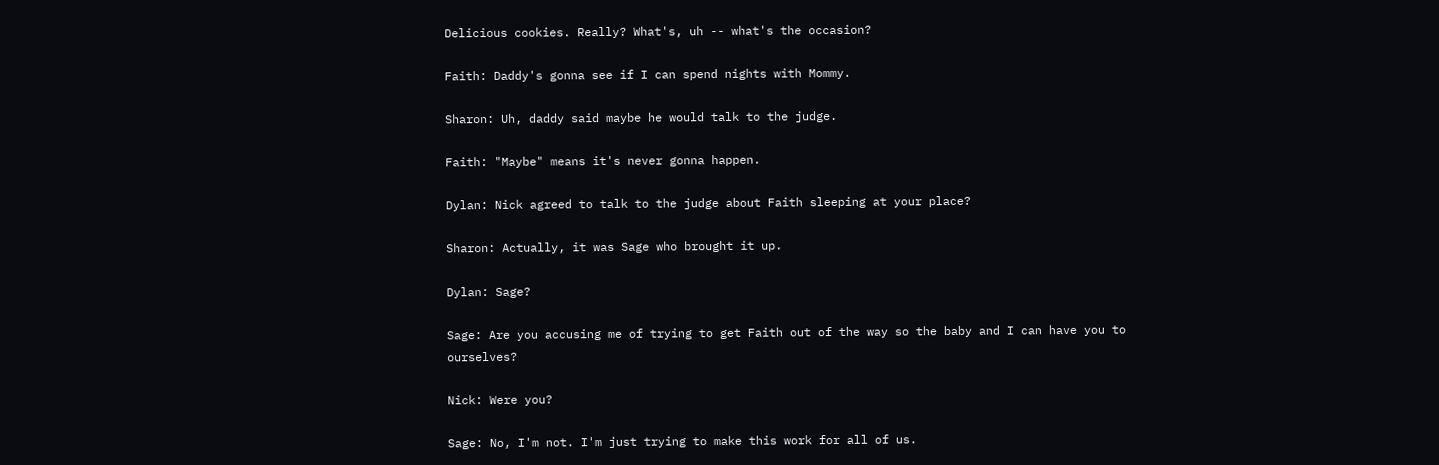Delicious cookies. Really? What's, uh -- what's the occasion?

Faith: Daddy's gonna see if I can spend nights with Mommy.

Sharon: Uh, daddy said maybe he would talk to the judge.

Faith: "Maybe" means it's never gonna happen.

Dylan: Nick agreed to talk to the judge about Faith sleeping at your place?

Sharon: Actually, it was Sage who brought it up.

Dylan: Sage?

Sage: Are you accusing me of trying to get Faith out of the way so the baby and I can have you to ourselves?

Nick: Were you?

Sage: No, I'm not. I'm just trying to make this work for all of us.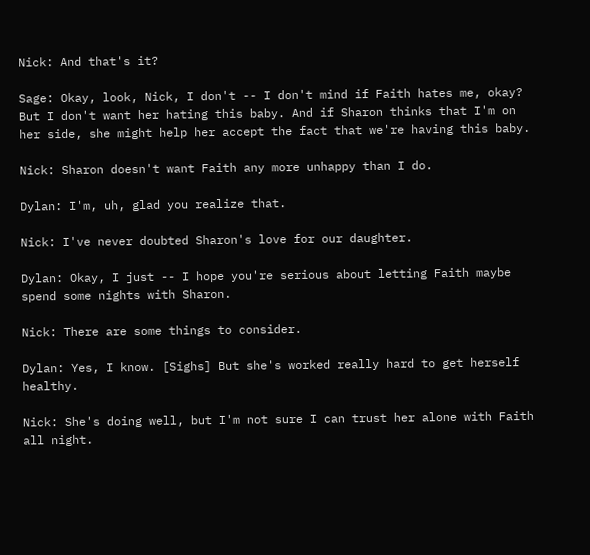Nick: And that's it?

Sage: Okay, look, Nick, I don't -- I don't mind if Faith hates me, okay? But I don't want her hating this baby. And if Sharon thinks that I'm on her side, she might help her accept the fact that we're having this baby.

Nick: Sharon doesn't want Faith any more unhappy than I do.

Dylan: I'm, uh, glad you realize that.

Nick: I've never doubted Sharon's love for our daughter.

Dylan: Okay, I just -- I hope you're serious about letting Faith maybe spend some nights with Sharon.

Nick: There are some things to consider.

Dylan: Yes, I know. [Sighs] But she's worked really hard to get herself healthy.

Nick: She's doing well, but I'm not sure I can trust her alone with Faith all night.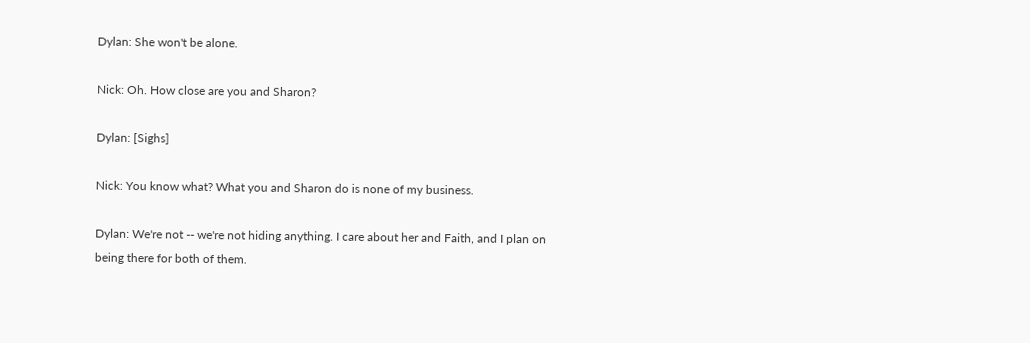Dylan: She won't be alone.

Nick: Oh. How close are you and Sharon?

Dylan: [Sighs]

Nick: You know what? What you and Sharon do is none of my business.

Dylan: We're not -- we're not hiding anything. I care about her and Faith, and I plan on being there for both of them.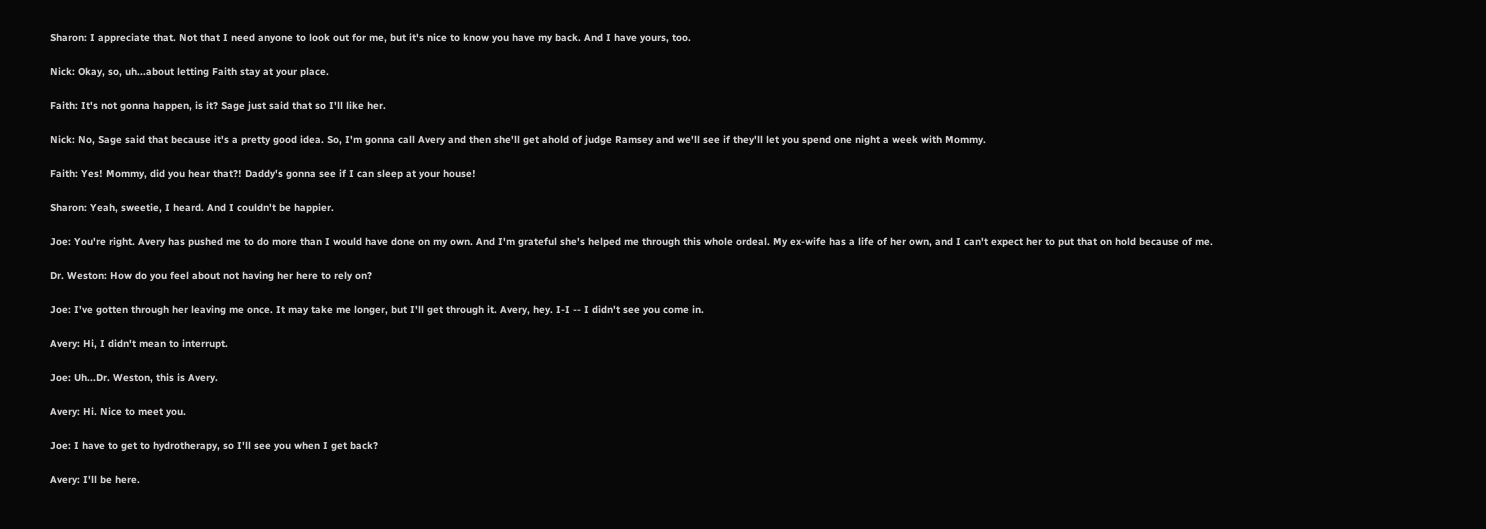Sharon: I appreciate that. Not that I need anyone to look out for me, but it's nice to know you have my back. And I have yours, too.

Nick: Okay, so, uh...about letting Faith stay at your place.

Faith: It's not gonna happen, is it? Sage just said that so I'll like her.

Nick: No, Sage said that because it's a pretty good idea. So, I'm gonna call Avery and then she'll get ahold of judge Ramsey and we'll see if they'll let you spend one night a week with Mommy.

Faith: Yes! Mommy, did you hear that?! Daddy's gonna see if I can sleep at your house!

Sharon: Yeah, sweetie, I heard. And I couldn't be happier.

Joe: You're right. Avery has pushed me to do more than I would have done on my own. And I'm grateful she's helped me through this whole ordeal. My ex-wife has a life of her own, and I can't expect her to put that on hold because of me.

Dr. Weston: How do you feel about not having her here to rely on?

Joe: I've gotten through her leaving me once. It may take me longer, but I'll get through it. Avery, hey. I-I -- I didn't see you come in.

Avery: Hi, I didn't mean to interrupt.

Joe: Uh...Dr. Weston, this is Avery.

Avery: Hi. Nice to meet you.

Joe: I have to get to hydrotherapy, so I'll see you when I get back?

Avery: I'll be here.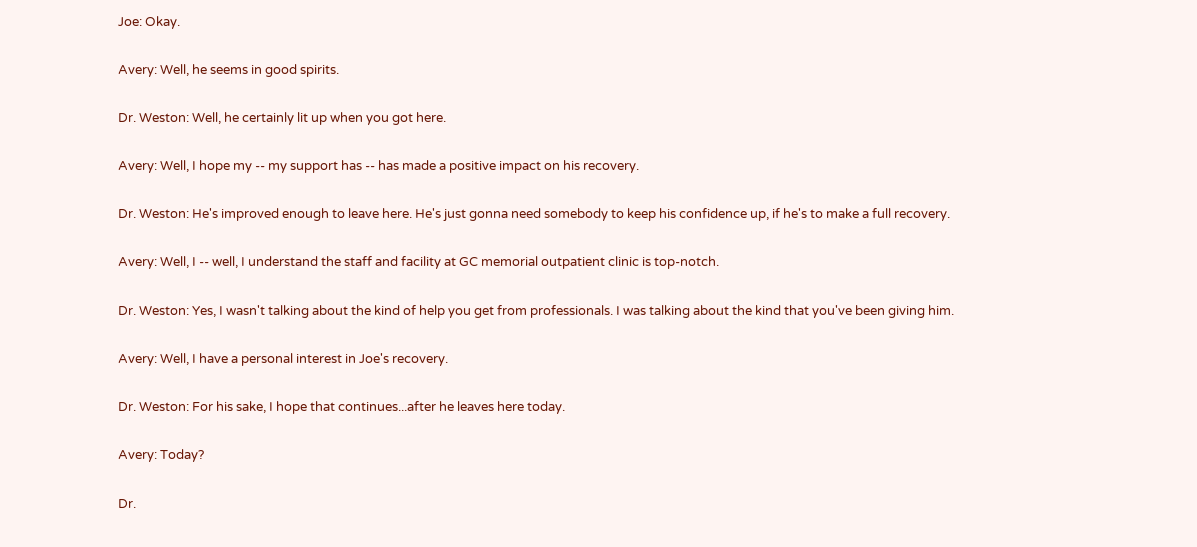Joe: Okay.

Avery: Well, he seems in good spirits.

Dr. Weston: Well, he certainly lit up when you got here.

Avery: Well, I hope my -- my support has -- has made a positive impact on his recovery.

Dr. Weston: He's improved enough to leave here. He's just gonna need somebody to keep his confidence up, if he's to make a full recovery.

Avery: Well, I -- well, I understand the staff and facility at GC memorial outpatient clinic is top-notch.

Dr. Weston: Yes, I wasn't talking about the kind of help you get from professionals. I was talking about the kind that you've been giving him.

Avery: Well, I have a personal interest in Joe's recovery.

Dr. Weston: For his sake, I hope that continues...after he leaves here today.

Avery: Today?

Dr.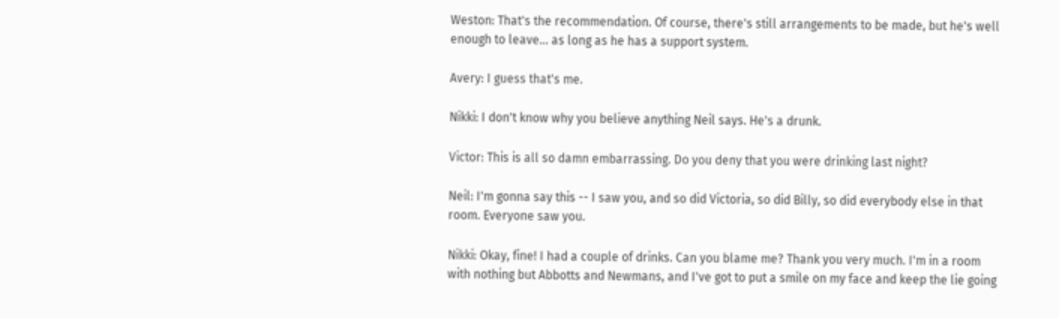Weston: That's the recommendation. Of course, there's still arrangements to be made, but he's well enough to leave... as long as he has a support system.

Avery: I guess that's me.

Nikki: I don't know why you believe anything Neil says. He's a drunk.

Victor: This is all so damn embarrassing. Do you deny that you were drinking last night?

Neil: I'm gonna say this -- I saw you, and so did Victoria, so did Billy, so did everybody else in that room. Everyone saw you.

Nikki: Okay, fine! I had a couple of drinks. Can you blame me? Thank you very much. I'm in a room with nothing but Abbotts and Newmans, and I've got to put a smile on my face and keep the lie going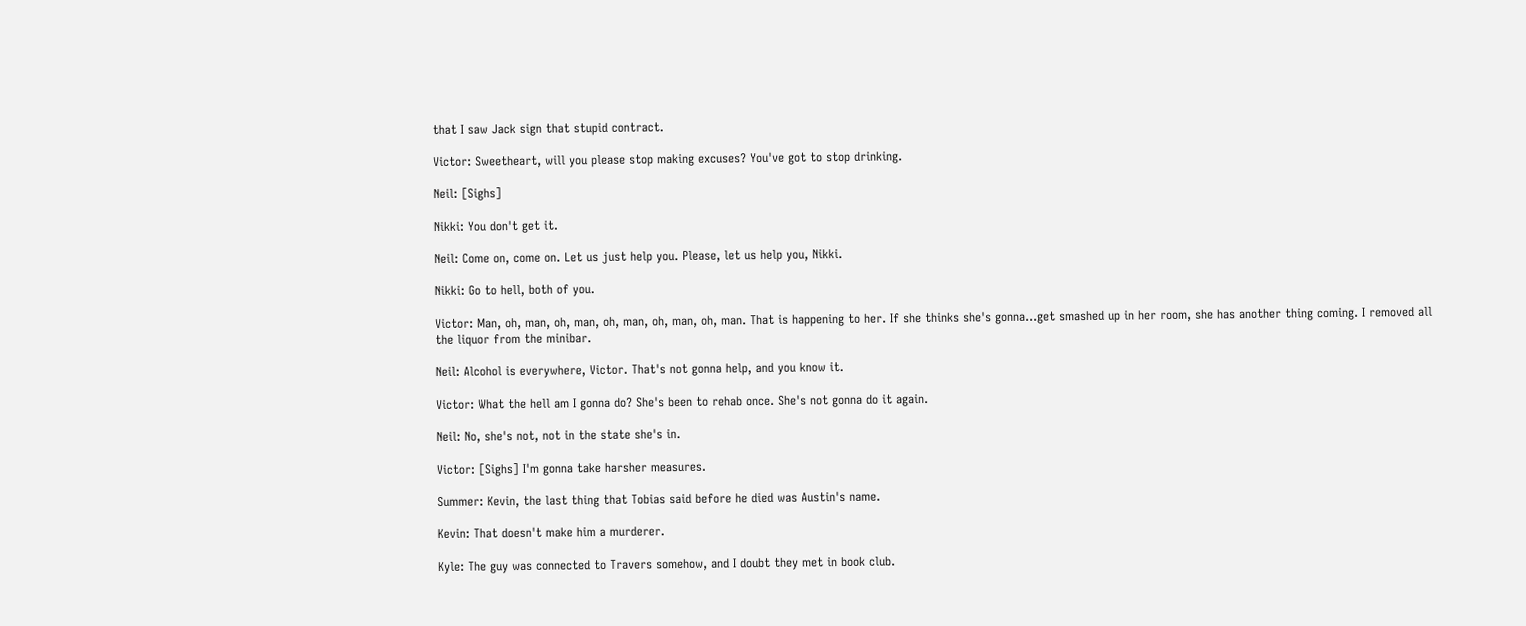that I saw Jack sign that stupid contract.

Victor: Sweetheart, will you please stop making excuses? You've got to stop drinking.

Neil: [Sighs]

Nikki: You don't get it.

Neil: Come on, come on. Let us just help you. Please, let us help you, Nikki.

Nikki: Go to hell, both of you.

Victor: Man, oh, man, oh, man, oh, man, oh, man, oh, man. That is happening to her. If she thinks she's gonna...get smashed up in her room, she has another thing coming. I removed all the liquor from the minibar.

Neil: Alcohol is everywhere, Victor. That's not gonna help, and you know it.

Victor: What the hell am I gonna do? She's been to rehab once. She's not gonna do it again.

Neil: No, she's not, not in the state she's in.

Victor: [Sighs] I'm gonna take harsher measures.

Summer: Kevin, the last thing that Tobias said before he died was Austin's name.

Kevin: That doesn't make him a murderer.

Kyle: The guy was connected to Travers somehow, and I doubt they met in book club.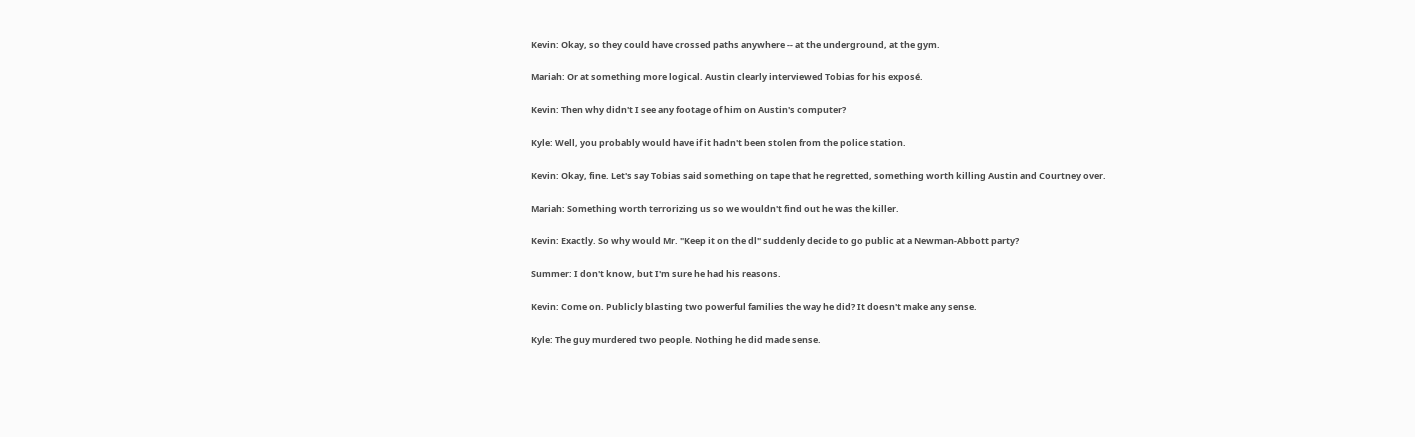Kevin: Okay, so they could have crossed paths anywhere -- at the underground, at the gym.

Mariah: Or at something more logical. Austin clearly interviewed Tobias for his exposé.

Kevin: Then why didn't I see any footage of him on Austin's computer?

Kyle: Well, you probably would have if it hadn't been stolen from the police station.

Kevin: Okay, fine. Let's say Tobias said something on tape that he regretted, something worth killing Austin and Courtney over.

Mariah: Something worth terrorizing us so we wouldn't find out he was the killer.

Kevin: Exactly. So why would Mr. "Keep it on the dl" suddenly decide to go public at a Newman-Abbott party?

Summer: I don't know, but I'm sure he had his reasons.

Kevin: Come on. Publicly blasting two powerful families the way he did? It doesn't make any sense.

Kyle: The guy murdered two people. Nothing he did made sense.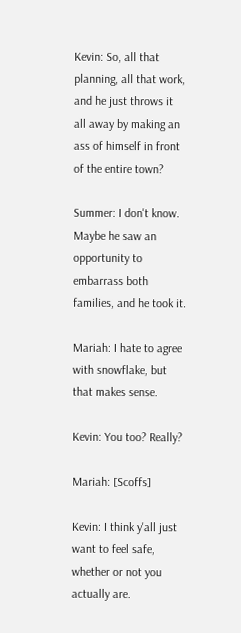Kevin: So, all that planning, all that work, and he just throws it all away by making an ass of himself in front of the entire town?

Summer: I don't know. Maybe he saw an opportunity to embarrass both families, and he took it.

Mariah: I hate to agree with snowflake, but that makes sense.

Kevin: You too? Really?

Mariah: [Scoffs]

Kevin: I think y'all just want to feel safe, whether or not you actually are.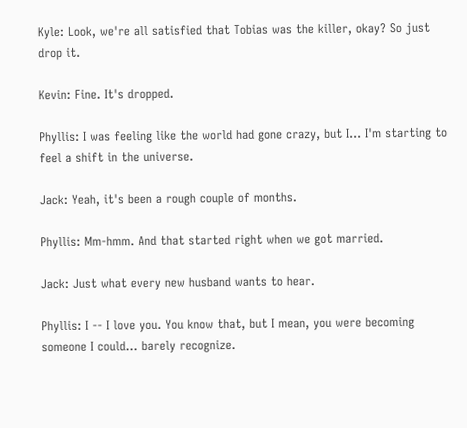Kyle: Look, we're all satisfied that Tobias was the killer, okay? So just drop it.

Kevin: Fine. It's dropped.

Phyllis: I was feeling like the world had gone crazy, but I... I'm starting to feel a shift in the universe.

Jack: Yeah, it's been a rough couple of months.

Phyllis: Mm-hmm. And that started right when we got married.

Jack: Just what every new husband wants to hear.

Phyllis: I -- I love you. You know that, but I mean, you were becoming someone I could... barely recognize.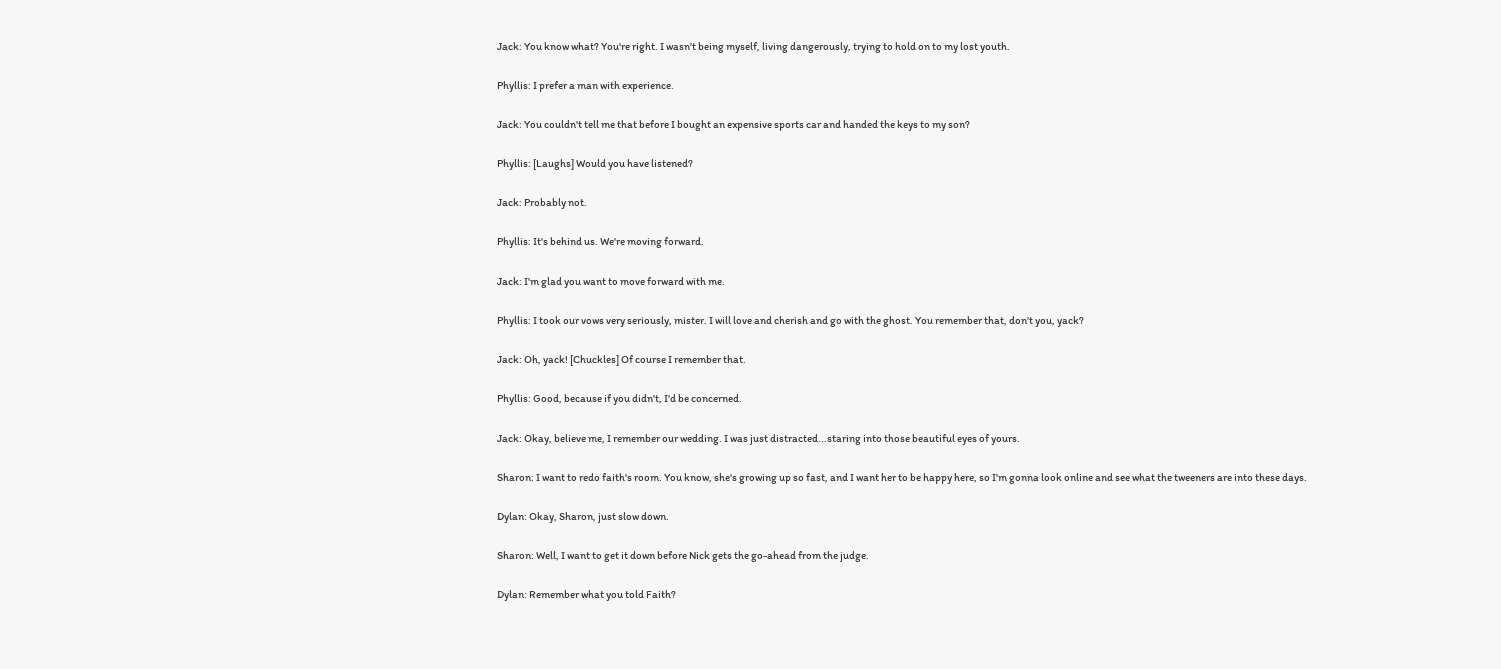Jack: You know what? You're right. I wasn't being myself, living dangerously, trying to hold on to my lost youth.

Phyllis: I prefer a man with experience.

Jack: You couldn't tell me that before I bought an expensive sports car and handed the keys to my son?

Phyllis: [Laughs] Would you have listened?

Jack: Probably not.

Phyllis: It's behind us. We're moving forward.

Jack: I'm glad you want to move forward with me.

Phyllis: I took our vows very seriously, mister. I will love and cherish and go with the ghost. You remember that, don't you, yack?

Jack: Oh, yack! [Chuckles] Of course I remember that.

Phyllis: Good, because if you didn't, I'd be concerned.

Jack: Okay, believe me, I remember our wedding. I was just distracted...staring into those beautiful eyes of yours.

Sharon: I want to redo faith's room. You know, she's growing up so fast, and I want her to be happy here, so I'm gonna look online and see what the tweeners are into these days.

Dylan: Okay, Sharon, just slow down.

Sharon: Well, I want to get it down before Nick gets the go-ahead from the judge.

Dylan: Remember what you told Faith?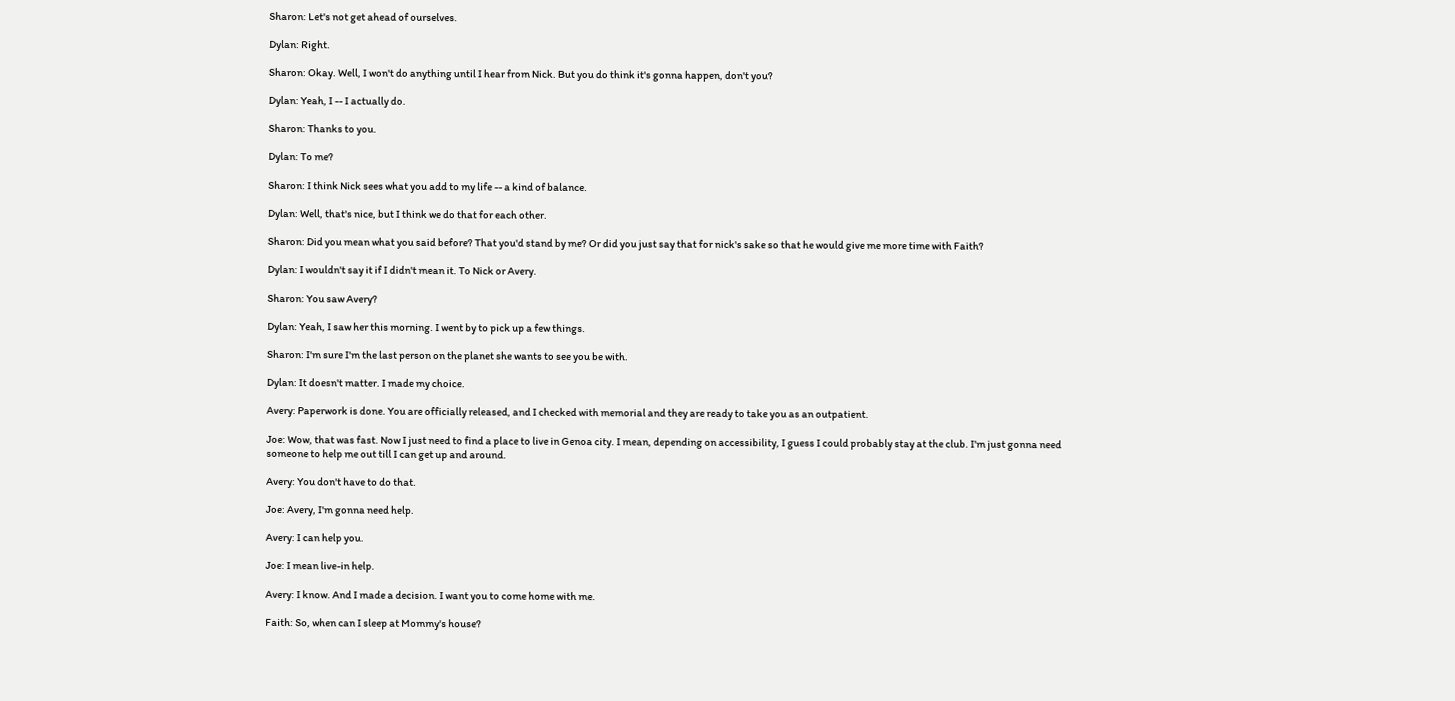Sharon: Let's not get ahead of ourselves.

Dylan: Right.

Sharon: Okay. Well, I won't do anything until I hear from Nick. But you do think it's gonna happen, don't you?

Dylan: Yeah, I -- I actually do.

Sharon: Thanks to you.

Dylan: To me?

Sharon: I think Nick sees what you add to my life -- a kind of balance.

Dylan: Well, that's nice, but I think we do that for each other.

Sharon: Did you mean what you said before? That you'd stand by me? Or did you just say that for nick's sake so that he would give me more time with Faith?

Dylan: I wouldn't say it if I didn't mean it. To Nick or Avery.

Sharon: You saw Avery?

Dylan: Yeah, I saw her this morning. I went by to pick up a few things.

Sharon: I'm sure I'm the last person on the planet she wants to see you be with.

Dylan: It doesn't matter. I made my choice.

Avery: Paperwork is done. You are officially released, and I checked with memorial and they are ready to take you as an outpatient.

Joe: Wow, that was fast. Now I just need to find a place to live in Genoa city. I mean, depending on accessibility, I guess I could probably stay at the club. I'm just gonna need someone to help me out till I can get up and around.

Avery: You don't have to do that.

Joe: Avery, I'm gonna need help.

Avery: I can help you.

Joe: I mean live-in help.

Avery: I know. And I made a decision. I want you to come home with me.

Faith: So, when can I sleep at Mommy's house?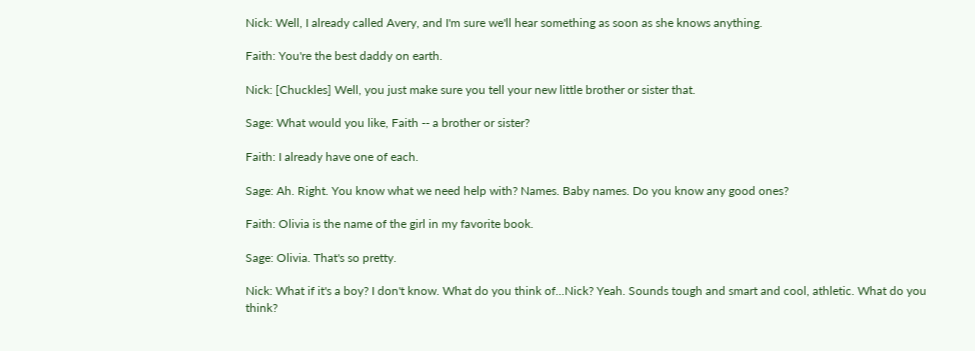Nick: Well, I already called Avery, and I'm sure we'll hear something as soon as she knows anything.

Faith: You're the best daddy on earth.

Nick: [Chuckles] Well, you just make sure you tell your new little brother or sister that.

Sage: What would you like, Faith -- a brother or sister?

Faith: I already have one of each.

Sage: Ah. Right. You know what we need help with? Names. Baby names. Do you know any good ones?

Faith: Olivia is the name of the girl in my favorite book.

Sage: Olivia. That's so pretty.

Nick: What if it's a boy? I don't know. What do you think of...Nick? Yeah. Sounds tough and smart and cool, athletic. What do you think?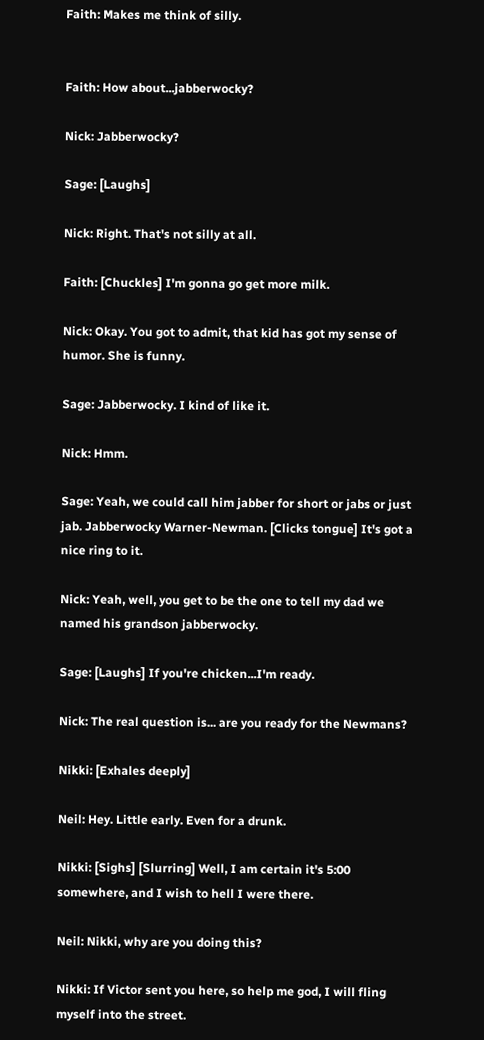Faith: Makes me think of silly.


Faith: How about...jabberwocky?

Nick: Jabberwocky?

Sage: [Laughs]

Nick: Right. That's not silly at all.

Faith: [Chuckles] I'm gonna go get more milk.

Nick: Okay. You got to admit, that kid has got my sense of humor. She is funny.

Sage: Jabberwocky. I kind of like it.

Nick: Hmm.

Sage: Yeah, we could call him jabber for short or jabs or just jab. Jabberwocky Warner-Newman. [Clicks tongue] It's got a nice ring to it.

Nick: Yeah, well, you get to be the one to tell my dad we named his grandson jabberwocky.

Sage: [Laughs] If you're chicken...I'm ready.

Nick: The real question is... are you ready for the Newmans?

Nikki: [Exhales deeply]

Neil: Hey. Little early. Even for a drunk.

Nikki: [Sighs] [Slurring] Well, I am certain it's 5:00 somewhere, and I wish to hell I were there.

Neil: Nikki, why are you doing this?

Nikki: If Victor sent you here, so help me god, I will fling myself into the street.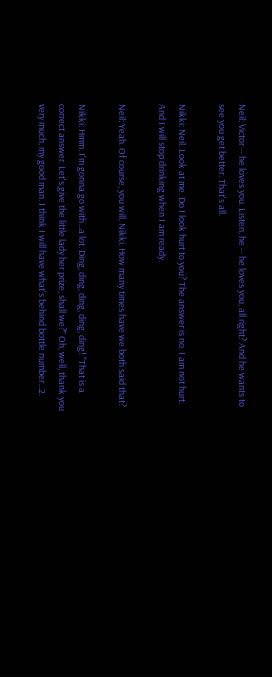Neil: Victor -- he loves you. Listen, he -- he loves you, all right? And he wants to see you get better. That's all.

Nikki: Neil. Look at me. Do I look hurt to you? The answer is no. I am not hurt. And I will stop drinking when I am ready.

Neil: Yeah. Of course, you will, Nikki. How many times have we both said that?

Nikki: Hmm. I'm gonna go with...a lot. Ding, ding, ding, ding, ding! "That is a correct answer. Let's give the little lady her prize, shall we?" Oh, well, thank you very much, my good man. I think I will have what's behind bottle number...2.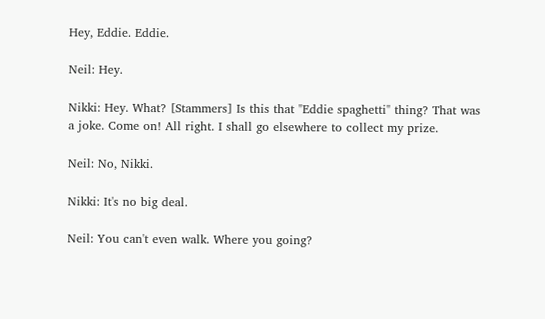Hey, Eddie. Eddie.

Neil: Hey.

Nikki: Hey. What? [Stammers] Is this that "Eddie spaghetti" thing? That was a joke. Come on! All right. I shall go elsewhere to collect my prize.

Neil: No, Nikki.

Nikki: It's no big deal.

Neil: You can't even walk. Where you going?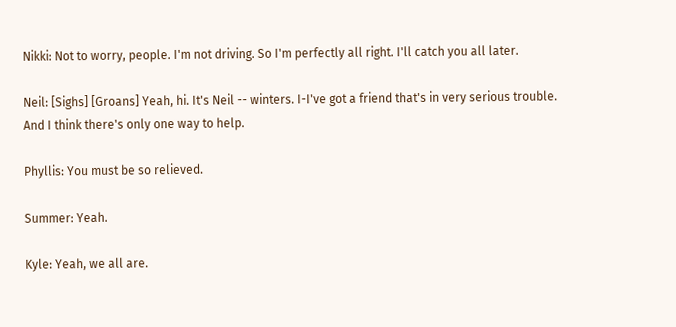Nikki: Not to worry, people. I'm not driving. So I'm perfectly all right. I'll catch you all later.

Neil: [Sighs] [Groans] Yeah, hi. It's Neil -- winters. I-I've got a friend that's in very serious trouble. And I think there's only one way to help.

Phyllis: You must be so relieved.

Summer: Yeah.

Kyle: Yeah, we all are.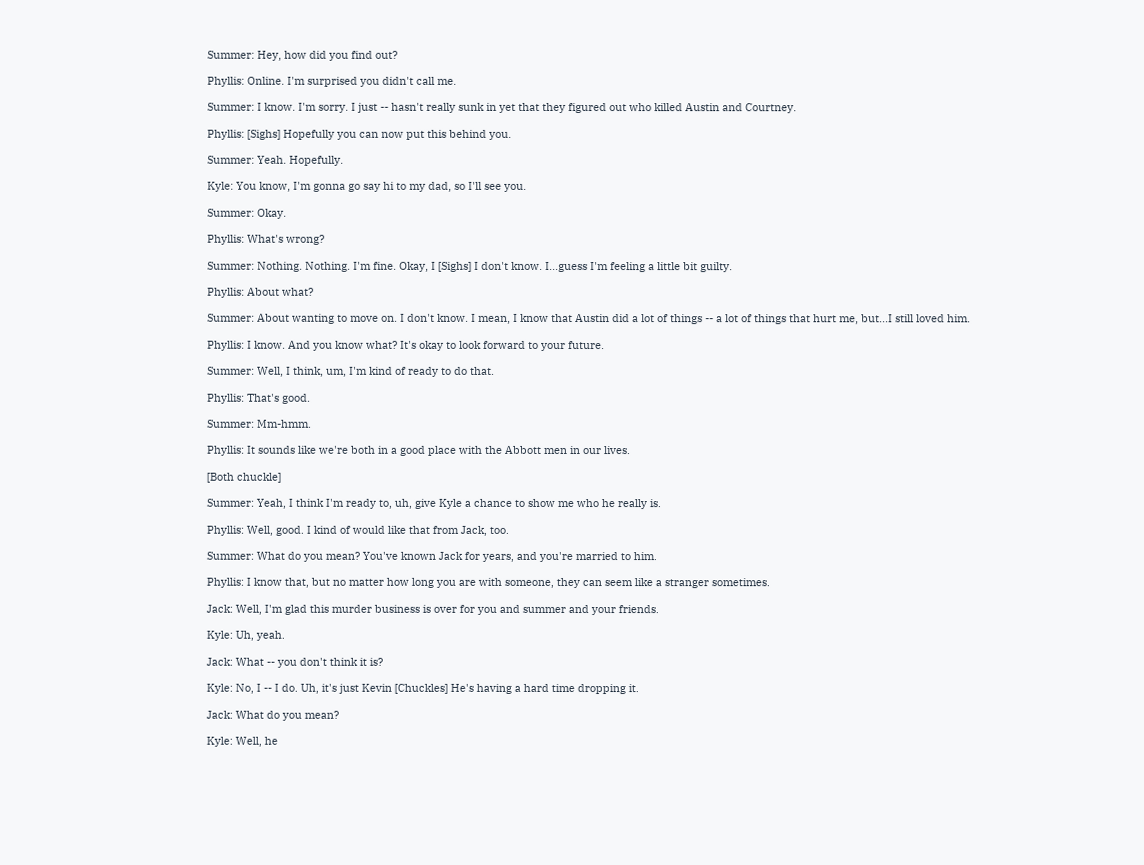Summer: Hey, how did you find out?

Phyllis: Online. I'm surprised you didn't call me.

Summer: I know. I'm sorry. I just -- hasn't really sunk in yet that they figured out who killed Austin and Courtney.

Phyllis: [Sighs] Hopefully you can now put this behind you.

Summer: Yeah. Hopefully.

Kyle: You know, I'm gonna go say hi to my dad, so I'll see you.

Summer: Okay.

Phyllis: What's wrong?

Summer: Nothing. Nothing. I'm fine. Okay, I [Sighs] I don't know. I...guess I'm feeling a little bit guilty.

Phyllis: About what?

Summer: About wanting to move on. I don't know. I mean, I know that Austin did a lot of things -- a lot of things that hurt me, but...I still loved him.

Phyllis: I know. And you know what? It's okay to look forward to your future.

Summer: Well, I think, um, I'm kind of ready to do that.

Phyllis: That's good.

Summer: Mm-hmm.

Phyllis: It sounds like we're both in a good place with the Abbott men in our lives.

[Both chuckle]

Summer: Yeah, I think I'm ready to, uh, give Kyle a chance to show me who he really is.

Phyllis: Well, good. I kind of would like that from Jack, too.

Summer: What do you mean? You've known Jack for years, and you're married to him.

Phyllis: I know that, but no matter how long you are with someone, they can seem like a stranger sometimes.

Jack: Well, I'm glad this murder business is over for you and summer and your friends.

Kyle: Uh, yeah.

Jack: What -- you don't think it is?

Kyle: No, I -- I do. Uh, it's just Kevin [Chuckles] He's having a hard time dropping it.

Jack: What do you mean?

Kyle: Well, he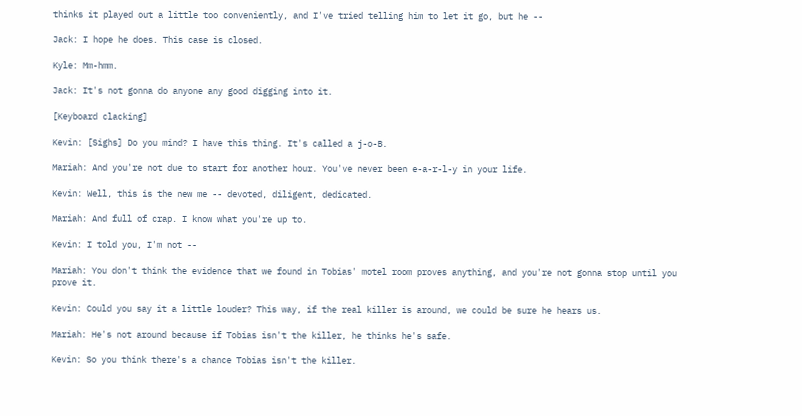thinks it played out a little too conveniently, and I've tried telling him to let it go, but he --

Jack: I hope he does. This case is closed.

Kyle: Mm-hmm.

Jack: It's not gonna do anyone any good digging into it.

[Keyboard clacking]

Kevin: [Sighs] Do you mind? I have this thing. It's called a j-o-B.

Mariah: And you're not due to start for another hour. You've never been e-a-r-l-y in your life.

Kevin: Well, this is the new me -- devoted, diligent, dedicated.

Mariah: And full of crap. I know what you're up to.

Kevin: I told you, I'm not --

Mariah: You don't think the evidence that we found in Tobias' motel room proves anything, and you're not gonna stop until you prove it.

Kevin: Could you say it a little louder? This way, if the real killer is around, we could be sure he hears us.

Mariah: He's not around because if Tobias isn't the killer, he thinks he's safe.

Kevin: So you think there's a chance Tobias isn't the killer.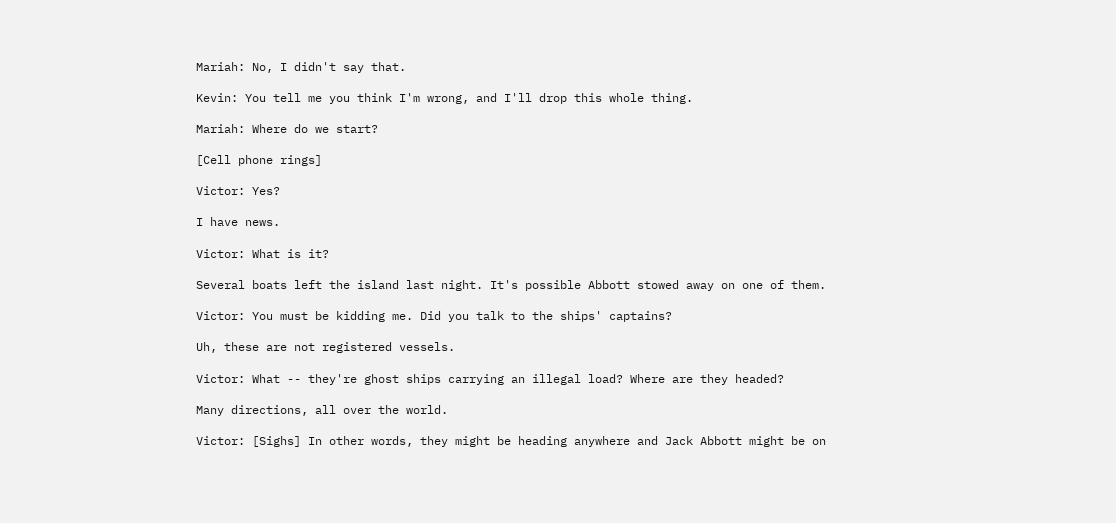Mariah: No, I didn't say that.

Kevin: You tell me you think I'm wrong, and I'll drop this whole thing.

Mariah: Where do we start?

[Cell phone rings]

Victor: Yes?

I have news.

Victor: What is it?

Several boats left the island last night. It's possible Abbott stowed away on one of them.

Victor: You must be kidding me. Did you talk to the ships' captains?

Uh, these are not registered vessels.

Victor: What -- they're ghost ships carrying an illegal load? Where are they headed?

Many directions, all over the world.

Victor: [Sighs] In other words, they might be heading anywhere and Jack Abbott might be on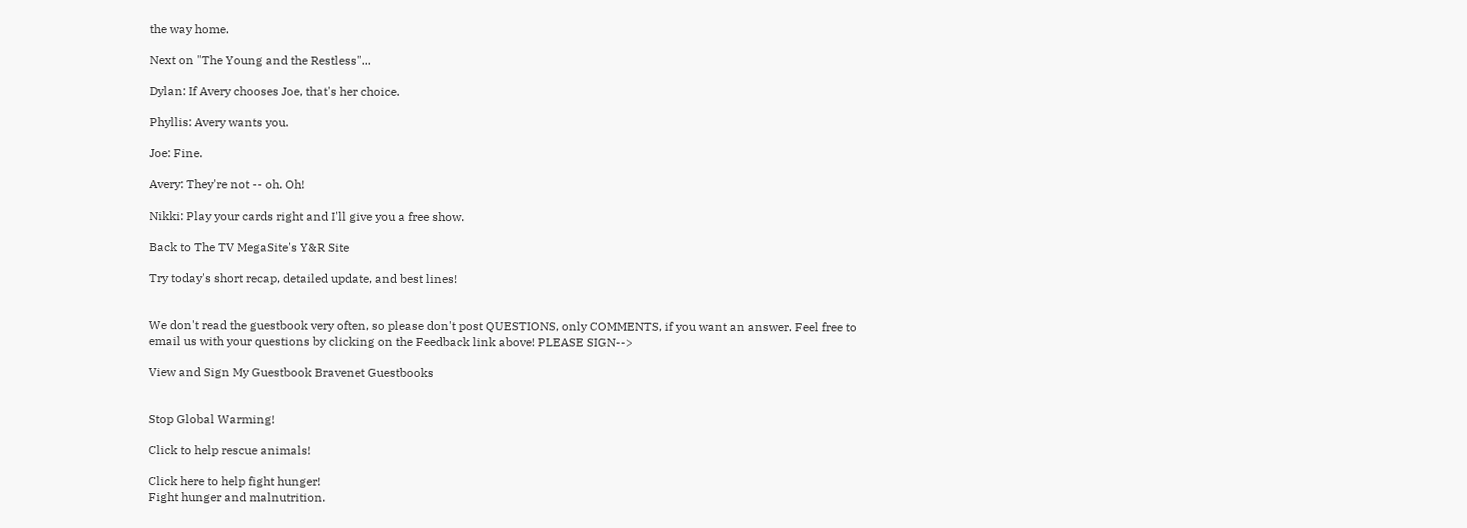the way home.

Next on "The Young and the Restless"...

Dylan: If Avery chooses Joe, that's her choice.

Phyllis: Avery wants you.

Joe: Fine.

Avery: They're not -- oh. Oh!

Nikki: Play your cards right and I'll give you a free show.

Back to The TV MegaSite's Y&R Site

Try today's short recap, detailed update, and best lines!


We don't read the guestbook very often, so please don't post QUESTIONS, only COMMENTS, if you want an answer. Feel free to email us with your questions by clicking on the Feedback link above! PLEASE SIGN-->

View and Sign My Guestbook Bravenet Guestbooks


Stop Global Warming!

Click to help rescue animals!

Click here to help fight hunger!
Fight hunger and malnutrition.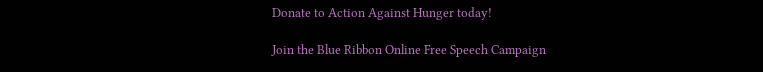Donate to Action Against Hunger today!

Join the Blue Ribbon Online Free Speech Campaign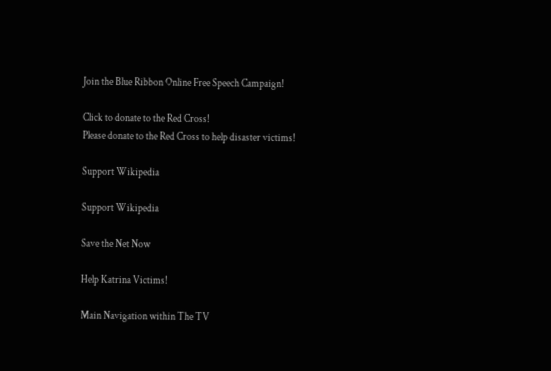Join the Blue Ribbon Online Free Speech Campaign!

Click to donate to the Red Cross!
Please donate to the Red Cross to help disaster victims!

Support Wikipedia

Support Wikipedia

Save the Net Now

Help Katrina Victims!

Main Navigation within The TV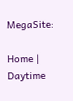MegaSite:

Home | Daytime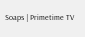Soaps | Primetime TV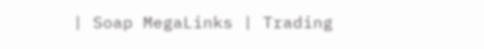| Soap MegaLinks | Trading